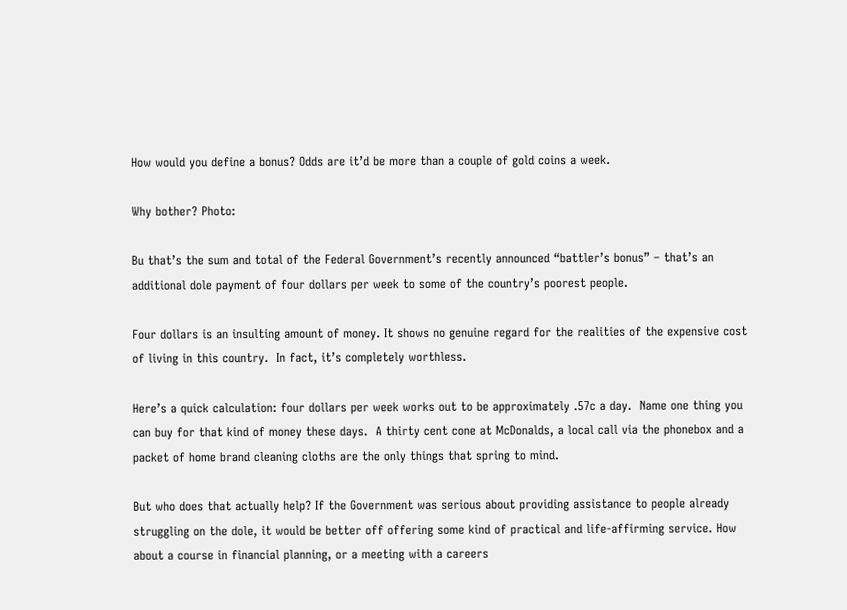How would you define a bonus? Odds are it’d be more than a couple of gold coins a week.

Why bother? Photo:

Bu that’s the sum and total of the Federal Government’s recently announced “battler’s bonus” – that’s an additional dole payment of four dollars per week to some of the country’s poorest people.

Four dollars is an insulting amount of money. It shows no genuine regard for the realities of the expensive cost of living in this country.  In fact, it’s completely worthless.

Here’s a quick calculation: four dollars per week works out to be approximately .57c a day.  Name one thing you can buy for that kind of money these days.  A thirty cent cone at McDonalds, a local call via the phonebox and a packet of home brand cleaning cloths are the only things that spring to mind.

But who does that actually help? If the Government was serious about providing assistance to people already struggling on the dole, it would be better off offering some kind of practical and life-affirming service. How about a course in financial planning, or a meeting with a careers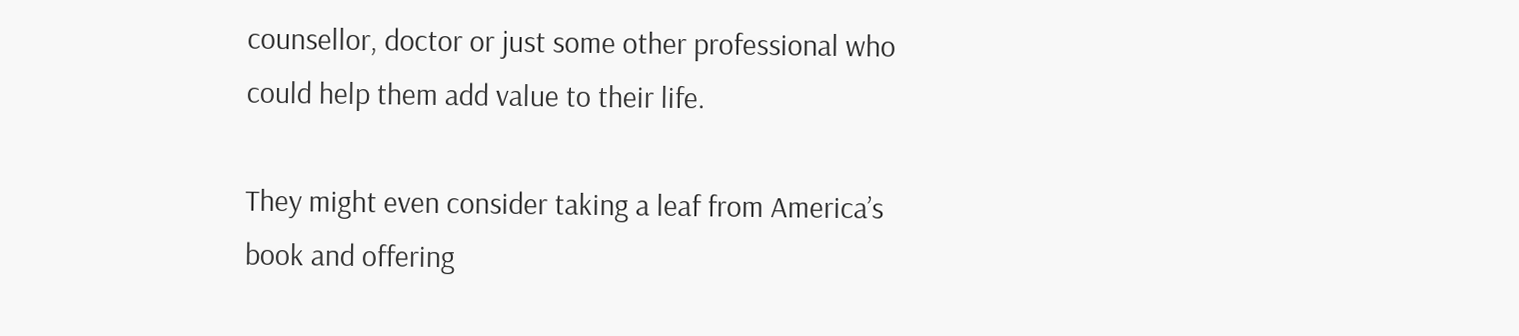counsellor, doctor or just some other professional who could help them add value to their life.

They might even consider taking a leaf from America’s book and offering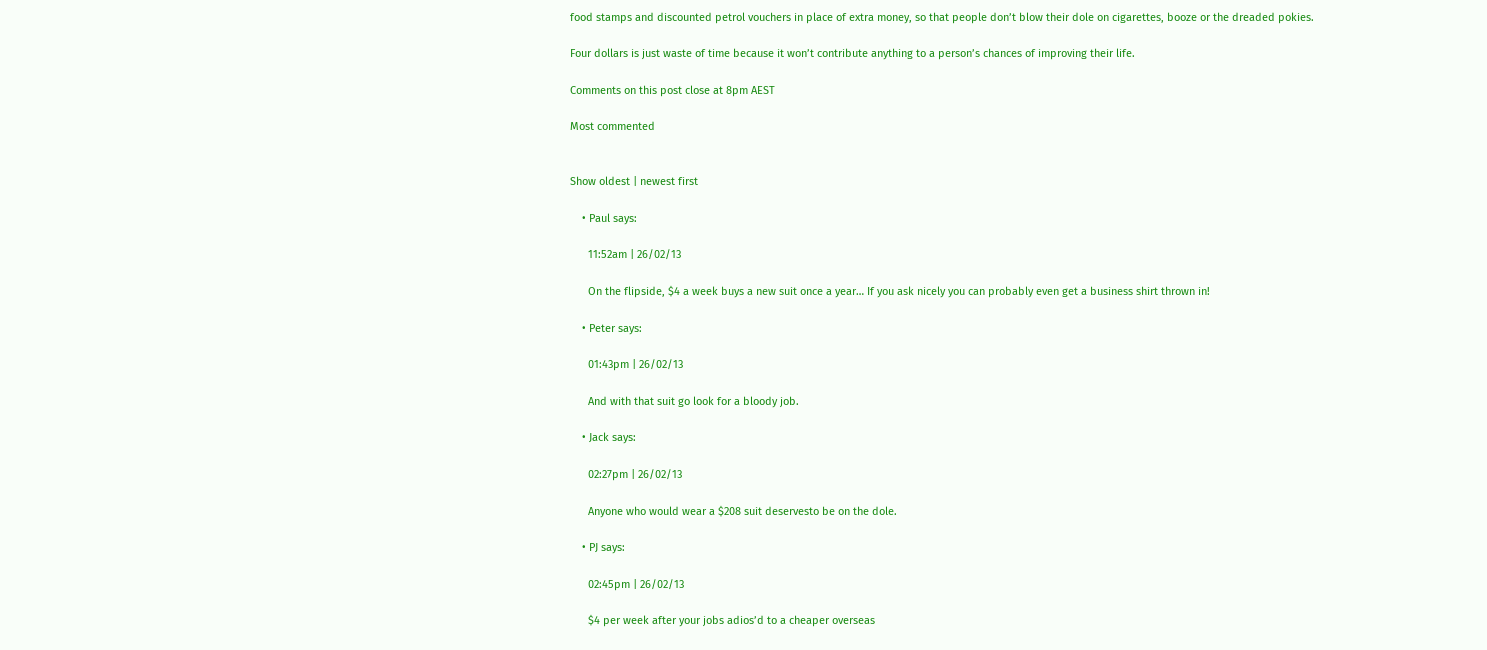food stamps and discounted petrol vouchers in place of extra money, so that people don’t blow their dole on cigarettes, booze or the dreaded pokies.

Four dollars is just waste of time because it won’t contribute anything to a person’s chances of improving their life.

Comments on this post close at 8pm AEST

Most commented


Show oldest | newest first

    • Paul says:

      11:52am | 26/02/13

      On the flipside, $4 a week buys a new suit once a year… If you ask nicely you can probably even get a business shirt thrown in!

    • Peter says:

      01:43pm | 26/02/13

      And with that suit go look for a bloody job.

    • Jack says:

      02:27pm | 26/02/13

      Anyone who would wear a $208 suit deservesto be on the dole.

    • PJ says:

      02:45pm | 26/02/13

      $4 per week after your jobs adios’d to a cheaper overseas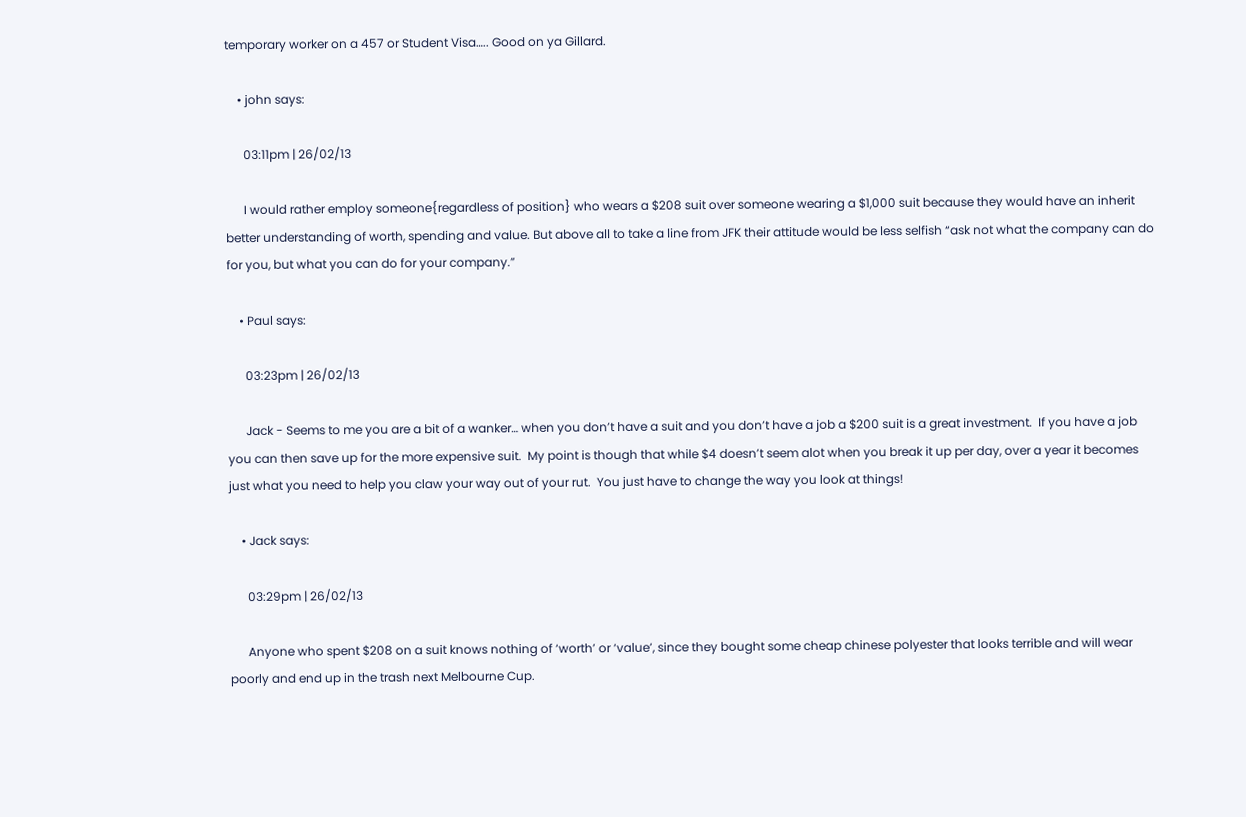temporary worker on a 457 or Student Visa….. Good on ya Gillard.

    • john says:

      03:11pm | 26/02/13

      I would rather employ someone{regardless of position} who wears a $208 suit over someone wearing a $1,000 suit because they would have an inherit better understanding of worth, spending and value. But above all to take a line from JFK their attitude would be less selfish “ask not what the company can do for you, but what you can do for your company.”

    • Paul says:

      03:23pm | 26/02/13

      Jack - Seems to me you are a bit of a wanker… when you don’t have a suit and you don’t have a job a $200 suit is a great investment.  If you have a job you can then save up for the more expensive suit.  My point is though that while $4 doesn’t seem alot when you break it up per day, over a year it becomes just what you need to help you claw your way out of your rut.  You just have to change the way you look at things!

    • Jack says:

      03:29pm | 26/02/13

      Anyone who spent $208 on a suit knows nothing of ‘worth’ or ‘value’, since they bought some cheap chinese polyester that looks terrible and will wear poorly and end up in the trash next Melbourne Cup.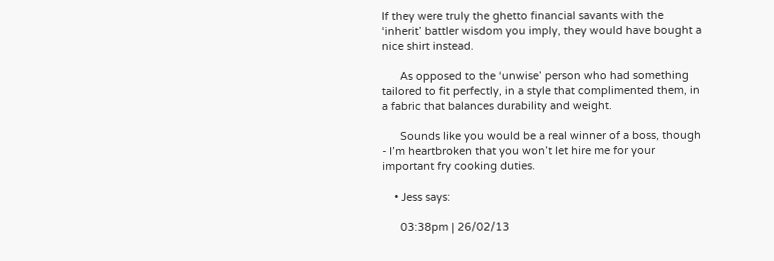If they were truly the ghetto financial savants with the ‘inherit’ battler wisdom you imply, they would have bought a nice shirt instead.

      As opposed to the ‘unwise’ person who had something tailored to fit perfectly, in a style that complimented them, in a fabric that balances durability and weight.

      Sounds like you would be a real winner of a boss, though - I’m heartbroken that you won’t let hire me for your important fry cooking duties.

    • Jess says:

      03:38pm | 26/02/13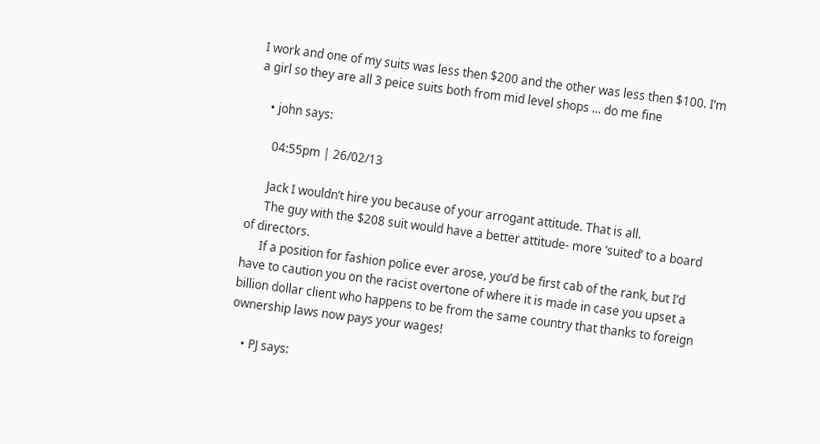I work and one of my suits was less then $200 and the other was less then $100. I’m a girl so they are all 3 peice suits both from mid level shops ... do me fine

    • john says:

      04:55pm | 26/02/13

      Jack I wouldn’t hire you because of your arrogant attitude. That is all.
      The guy with the $208 suit would have a better attitude- more ‘suited’ to a board of directors.
      If a position for fashion police ever arose, you’d be first cab of the rank, but I’d have to caution you on the racist overtone of where it is made in case you upset a billion dollar client who happens to be from the same country that thanks to foreign ownership laws now pays your wages!

    • PJ says: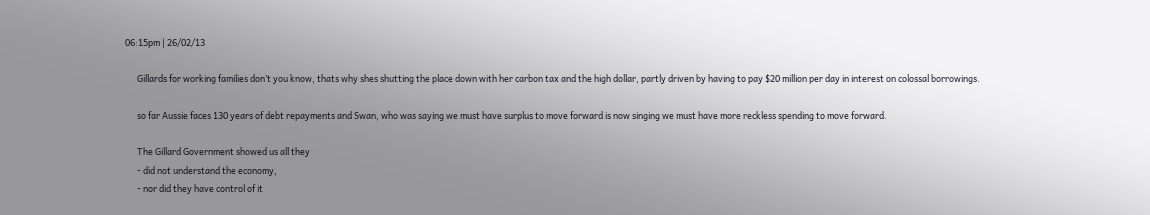06:15pm | 26/02/13

      Gillards for working families don’t you know, thats why shes shutting the place down with her carbon tax and the high dollar, partly driven by having to pay $20 million per day in interest on colossal borrowings.

      so far Aussie faces 130 years of debt repayments and Swan, who was saying we must have surplus to move forward is now singing we must have more reckless spending to move forward.

      The Gillard Government showed us all they
      - did not understand the economy,
      - nor did they have control of it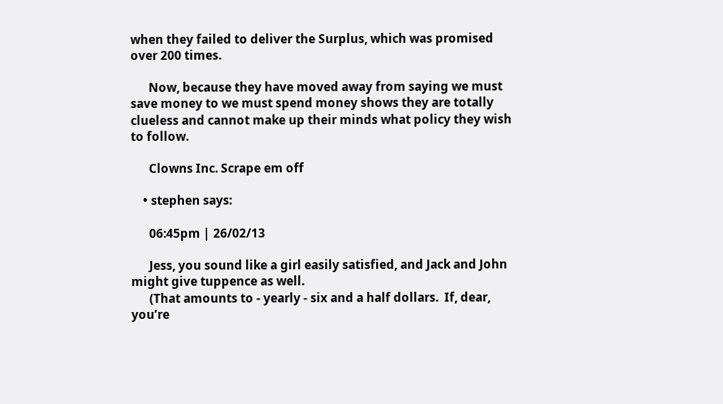when they failed to deliver the Surplus, which was promised over 200 times.

      Now, because they have moved away from saying we must save money to we must spend money shows they are totally clueless and cannot make up their minds what policy they wish to follow.

      Clowns Inc. Scrape em off

    • stephen says:

      06:45pm | 26/02/13

      Jess, you sound like a girl easily satisfied, and Jack and John might give tuppence as well.
      (That amounts to - yearly - six and a half dollars.  If, dear, you’re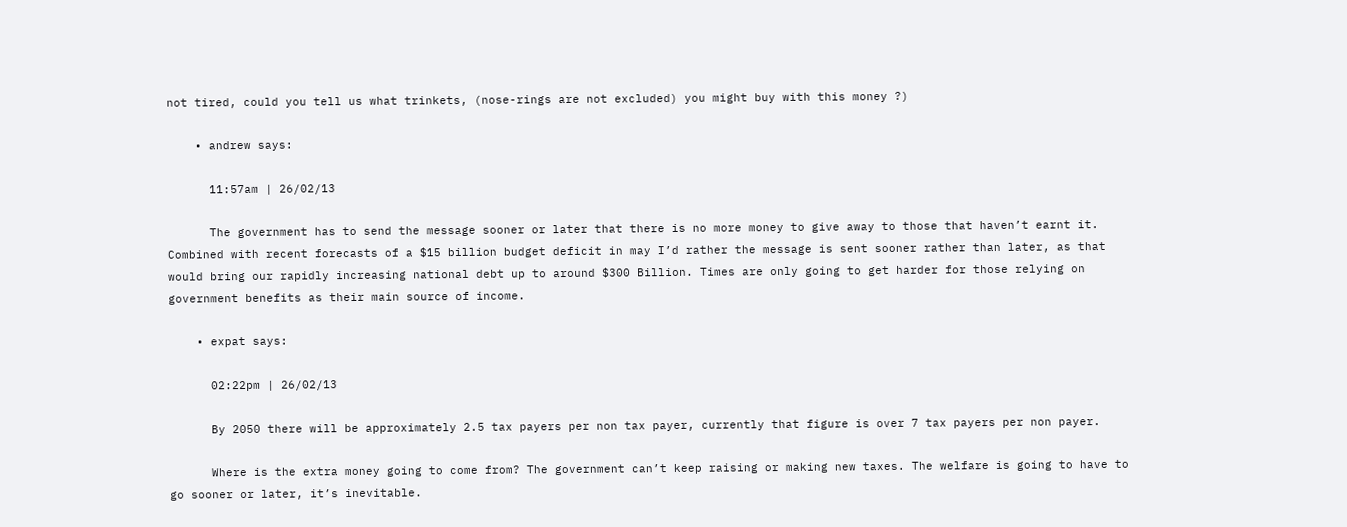not tired, could you tell us what trinkets, (nose-rings are not excluded) you might buy with this money ?)

    • andrew says:

      11:57am | 26/02/13

      The government has to send the message sooner or later that there is no more money to give away to those that haven’t earnt it. Combined with recent forecasts of a $15 billion budget deficit in may I’d rather the message is sent sooner rather than later, as that would bring our rapidly increasing national debt up to around $300 Billion. Times are only going to get harder for those relying on government benefits as their main source of income.

    • expat says:

      02:22pm | 26/02/13

      By 2050 there will be approximately 2.5 tax payers per non tax payer, currently that figure is over 7 tax payers per non payer.

      Where is the extra money going to come from? The government can’t keep raising or making new taxes. The welfare is going to have to go sooner or later, it’s inevitable.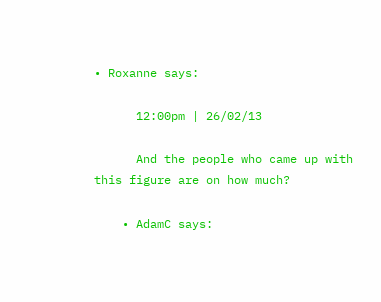• Roxanne says:

      12:00pm | 26/02/13

      And the people who came up with this figure are on how much?

    • AdamC says: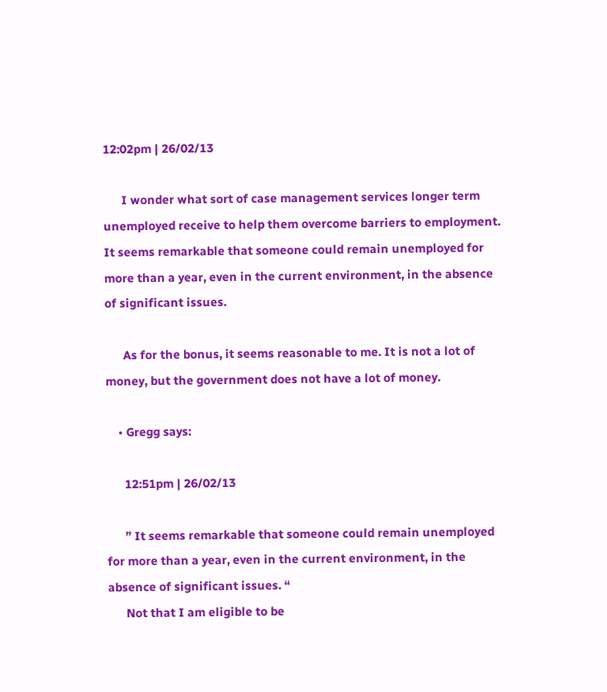12:02pm | 26/02/13

      I wonder what sort of case management services longer term unemployed receive to help them overcome barriers to employment. It seems remarkable that someone could remain unemployed for more than a year, even in the current environment, in the absence of significant issues.

      As for the bonus, it seems reasonable to me. It is not a lot of money, but the government does not have a lot of money.

    • Gregg says:

      12:51pm | 26/02/13

      ” It seems remarkable that someone could remain unemployed for more than a year, even in the current environment, in the absence of significant issues. “
      Not that I am eligible to be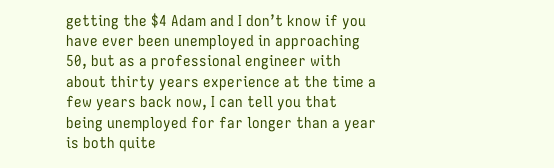getting the $4 Adam and I don’t know if you have ever been unemployed in approaching 50, but as a professional engineer with about thirty years experience at the time a few years back now, I can tell you that being unemployed for far longer than a year is both quite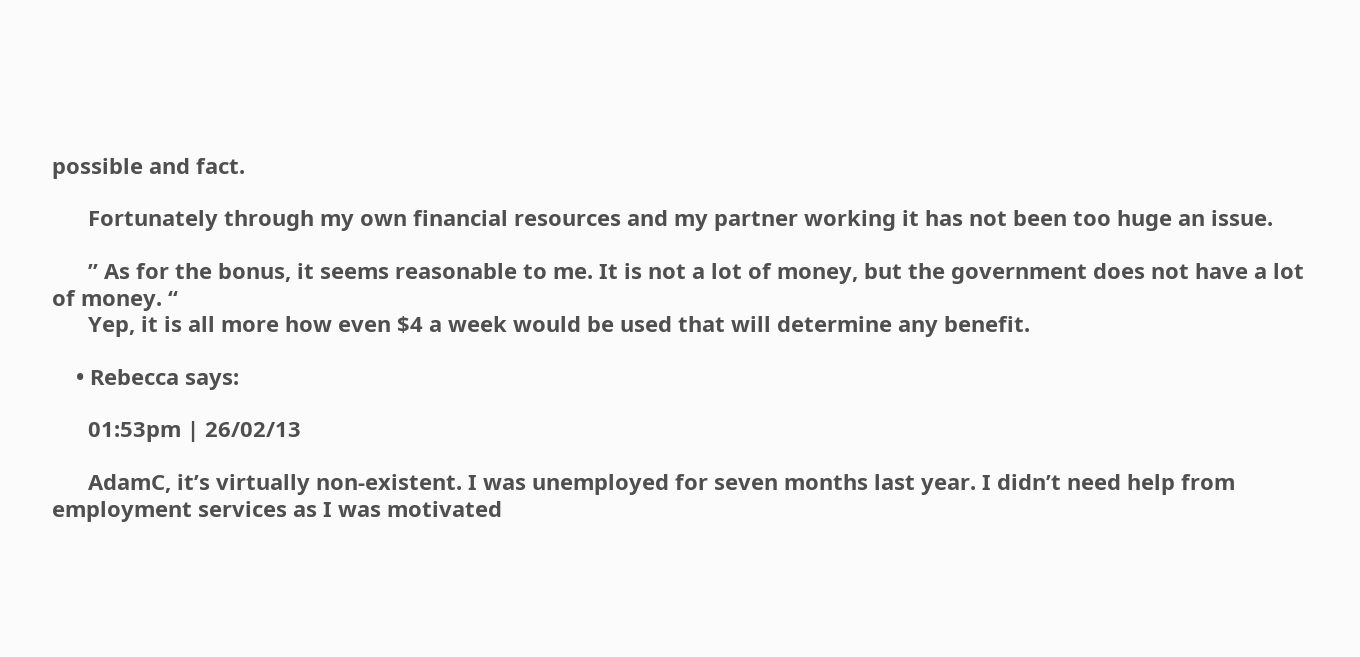possible and fact.

      Fortunately through my own financial resources and my partner working it has not been too huge an issue.

      ” As for the bonus, it seems reasonable to me. It is not a lot of money, but the government does not have a lot of money. “
      Yep, it is all more how even $4 a week would be used that will determine any benefit.

    • Rebecca says:

      01:53pm | 26/02/13

      AdamC, it’s virtually non-existent. I was unemployed for seven months last year. I didn’t need help from employment services as I was motivated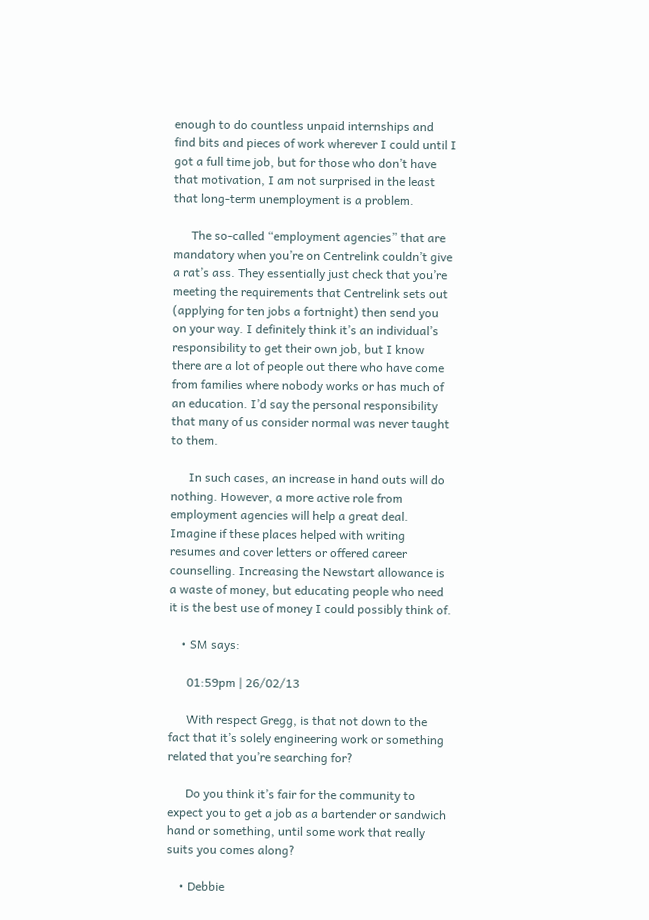enough to do countless unpaid internships and find bits and pieces of work wherever I could until I got a full time job, but for those who don’t have that motivation, I am not surprised in the least that long-term unemployment is a problem.

      The so-called “employment agencies” that are mandatory when you’re on Centrelink couldn’t give a rat’s ass. They essentially just check that you’re meeting the requirements that Centrelink sets out (applying for ten jobs a fortnight) then send you on your way. I definitely think it’s an individual’s responsibility to get their own job, but I know there are a lot of people out there who have come from families where nobody works or has much of an education. I’d say the personal responsibility that many of us consider normal was never taught to them.

      In such cases, an increase in hand outs will do nothing. However, a more active role from employment agencies will help a great deal. Imagine if these places helped with writing resumes and cover letters or offered career counselling. Increasing the Newstart allowance is a waste of money, but educating people who need it is the best use of money I could possibly think of.

    • SM says:

      01:59pm | 26/02/13

      With respect Gregg, is that not down to the fact that it’s solely engineering work or something related that you’re searching for?

      Do you think it’s fair for the community to expect you to get a job as a bartender or sandwich hand or something, until some work that really suits you comes along?

    • Debbie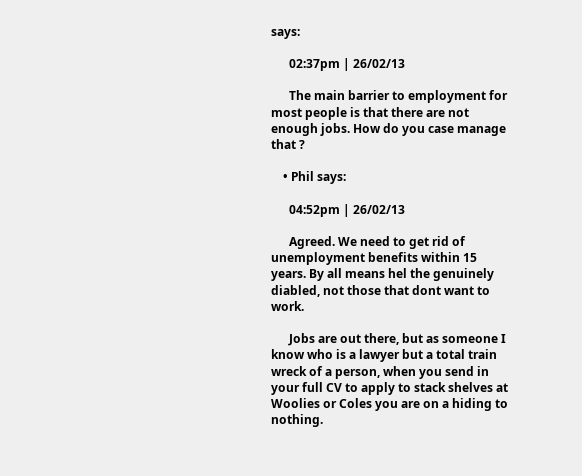says:

      02:37pm | 26/02/13

      The main barrier to employment for most people is that there are not enough jobs. How do you case manage that ?

    • Phil says:

      04:52pm | 26/02/13

      Agreed. We need to get rid of unemployment benefits within 15 years. By all means hel the genuinely diabled, not those that dont want to work.

      Jobs are out there, but as someone I know who is a lawyer but a total train wreck of a person, when you send in your full CV to apply to stack shelves at Woolies or Coles you are on a hiding to nothing.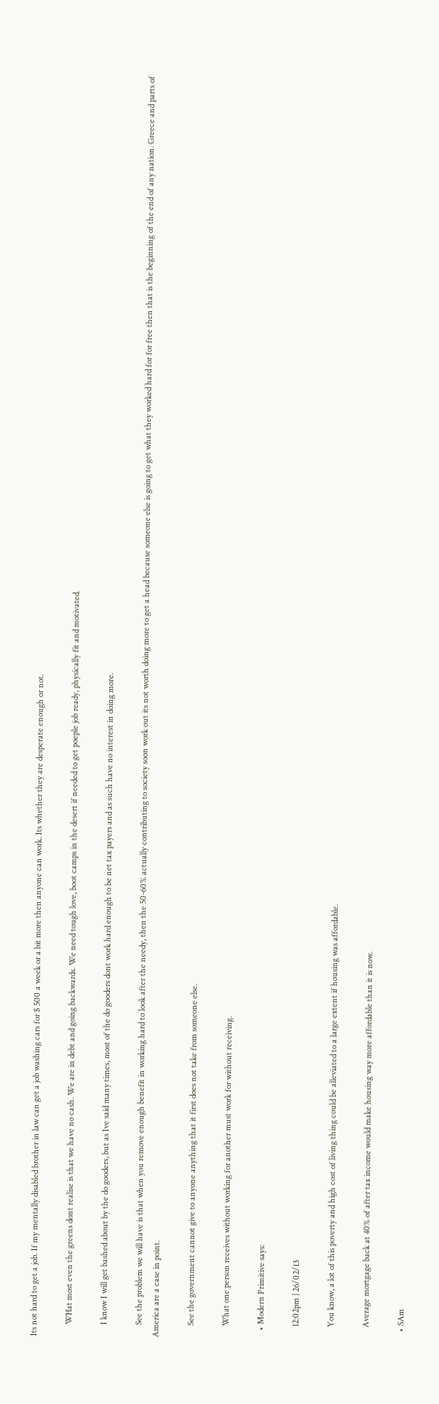Its not hard to get a job. If my mentally disabled brother in law can get a job washing cars for $ 500 a week or a bit more then anyone can work. Its whether they are desperate enough or not.

      WHat most even the greens dont realise is that we have no cash. We are in debt and going backwards. We need tough love, boot camps in the desert if needed to get poeple job ready, physically fit and motivated.

      I know I will get bashed about by the do gooders, but as Ive said many times, most of the do gooders dont work hard enough to be net tax payers and as such have no interest in doing more.

      See the problem we will have is that when you remove enough benefit in working hard to look after the needy, then the 50-60% actually contributing to society soon work out its not worth doing more to get a head because someone else is going to get what they worked hard for for free then that is the beginning of the end of any nation. Greece and parts of America are a case in point.

      See the government cannot give to anyone anything that it first does not take from someone else.

      What one person receives without working for another must work for without receiving.

    • Modern Primitive says:

      12:02pm | 26/02/13

      You know, a lot of this poverty and high cost of living thing could be alleviated to a large extent if housing was affordable.

      Average mortgage back at 40% of after tax income would make housing way more affordable than it is now.

    • SAm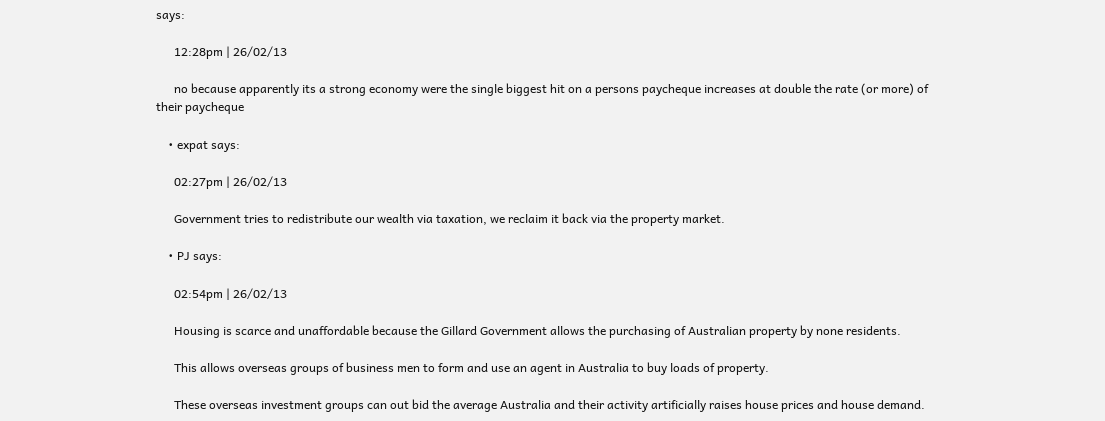says:

      12:28pm | 26/02/13

      no because apparently its a strong economy were the single biggest hit on a persons paycheque increases at double the rate (or more) of their paycheque

    • expat says:

      02:27pm | 26/02/13

      Government tries to redistribute our wealth via taxation, we reclaim it back via the property market.

    • PJ says:

      02:54pm | 26/02/13

      Housing is scarce and unaffordable because the Gillard Government allows the purchasing of Australian property by none residents.

      This allows overseas groups of business men to form and use an agent in Australia to buy loads of property.

      These overseas investment groups can out bid the average Australia and their activity artificially raises house prices and house demand.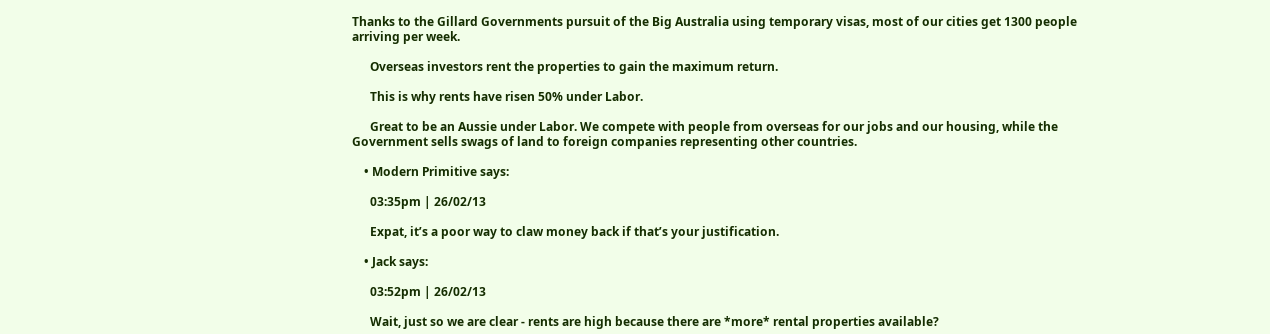Thanks to the Gillard Governments pursuit of the Big Australia using temporary visas, most of our cities get 1300 people arriving per week.

      Overseas investors rent the properties to gain the maximum return.

      This is why rents have risen 50% under Labor.

      Great to be an Aussie under Labor. We compete with people from overseas for our jobs and our housing, while the Government sells swags of land to foreign companies representing other countries.

    • Modern Primitive says:

      03:35pm | 26/02/13

      Expat, it’s a poor way to claw money back if that’s your justification.

    • Jack says:

      03:52pm | 26/02/13

      Wait, just so we are clear - rents are high because there are *more* rental properties available?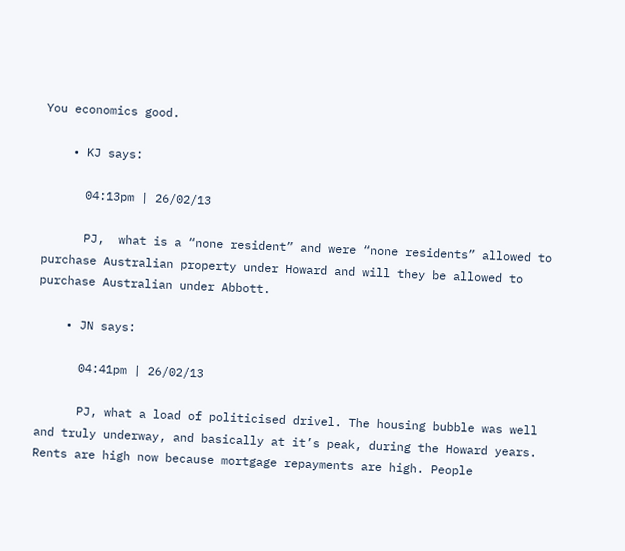You economics good.

    • KJ says:

      04:13pm | 26/02/13

      PJ,  what is a “none resident” and were “none residents” allowed to purchase Australian property under Howard and will they be allowed to purchase Australian under Abbott.

    • JN says:

      04:41pm | 26/02/13

      PJ, what a load of politicised drivel. The housing bubble was well and truly underway, and basically at it’s peak, during the Howard years. Rents are high now because mortgage repayments are high. People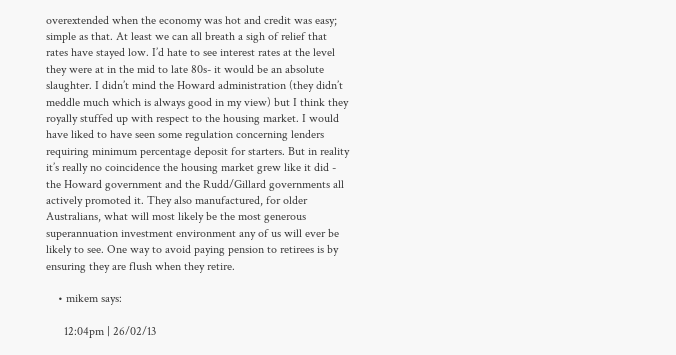overextended when the economy was hot and credit was easy; simple as that. At least we can all breath a sigh of relief that rates have stayed low. I’d hate to see interest rates at the level they were at in the mid to late 80s- it would be an absolute slaughter. I didn’t mind the Howard administration (they didn’t meddle much which is always good in my view) but I think they royally stuffed up with respect to the housing market. I would have liked to have seen some regulation concerning lenders requiring minimum percentage deposit for starters. But in reality it’s really no coincidence the housing market grew like it did - the Howard government and the Rudd/Gillard governments all actively promoted it. They also manufactured, for older Australians, what will most likely be the most generous superannuation investment environment any of us will ever be likely to see. One way to avoid paying pension to retirees is by ensuring they are flush when they retire.

    • mikem says:

      12:04pm | 26/02/13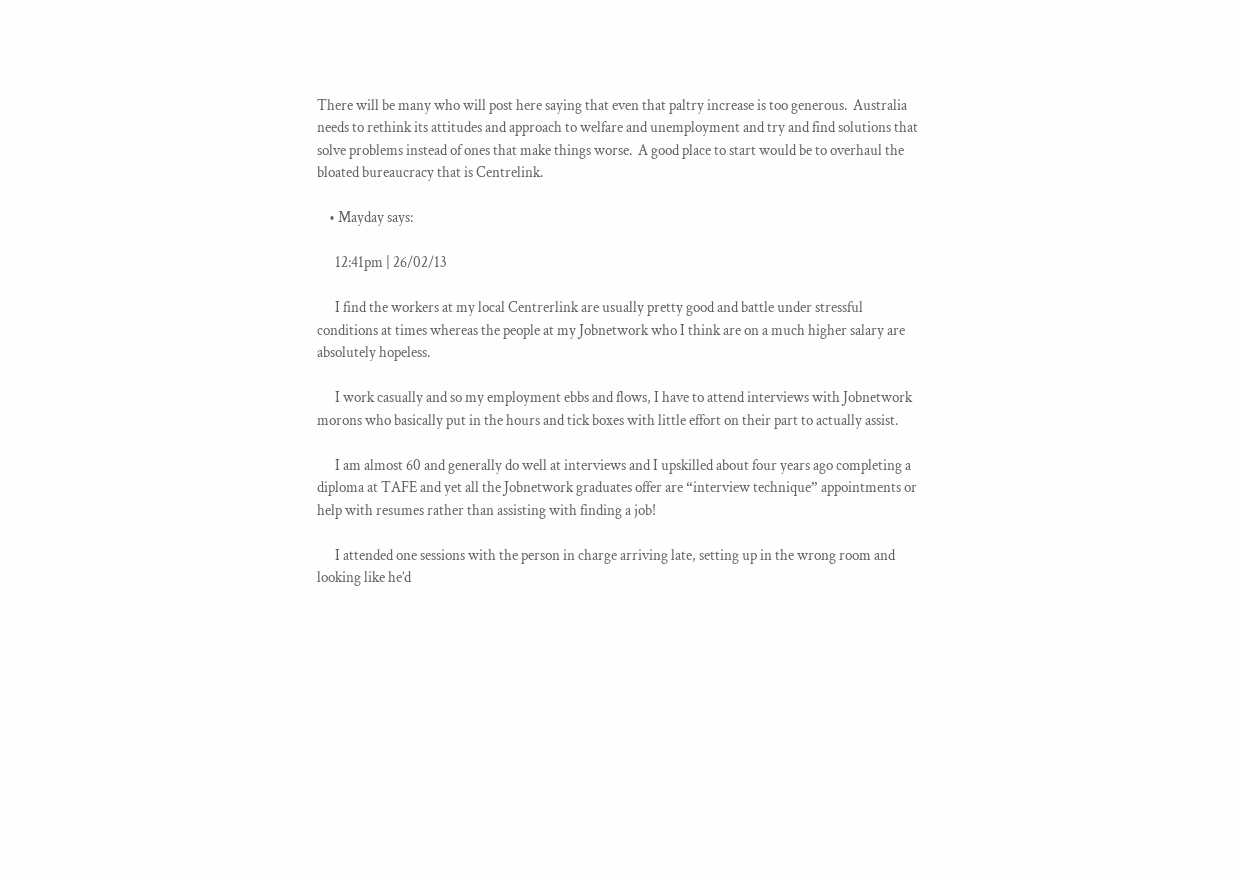There will be many who will post here saying that even that paltry increase is too generous.  Australia needs to rethink its attitudes and approach to welfare and unemployment and try and find solutions that solve problems instead of ones that make things worse.  A good place to start would be to overhaul the bloated bureaucracy that is Centrelink.

    • Mayday says:

      12:41pm | 26/02/13

      I find the workers at my local Centrerlink are usually pretty good and battle under stressful conditions at times whereas the people at my Jobnetwork who I think are on a much higher salary are absolutely hopeless.

      I work casually and so my employment ebbs and flows, I have to attend interviews with Jobnetwork morons who basically put in the hours and tick boxes with little effort on their part to actually assist.

      I am almost 60 and generally do well at interviews and I upskilled about four years ago completing a diploma at TAFE and yet all the Jobnetwork graduates offer are “interview technique” appointments or help with resumes rather than assisting with finding a job!

      I attended one sessions with the person in charge arriving late, setting up in the wrong room and looking like he’d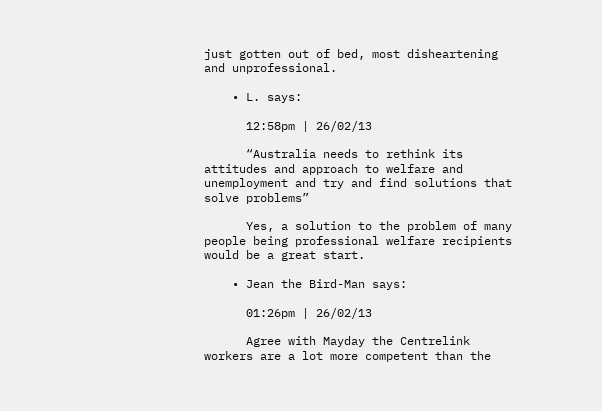just gotten out of bed, most disheartening and unprofessional.

    • L. says:

      12:58pm | 26/02/13

      “Australia needs to rethink its attitudes and approach to welfare and unemployment and try and find solutions that solve problems”

      Yes, a solution to the problem of many people being professional welfare recipients would be a great start.

    • Jean the Bird-Man says:

      01:26pm | 26/02/13

      Agree with Mayday the Centrelink workers are a lot more competent than the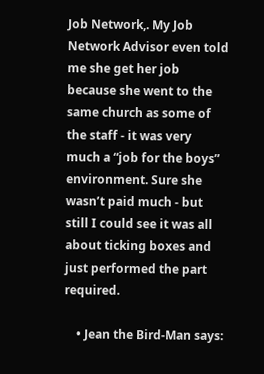Job Network,. My Job Network Advisor even told me she get her job because she went to the same church as some of the staff - it was very much a “job for the boys” environment. Sure she wasn’t paid much - but still I could see it was all about ticking boxes and just performed the part required.

    • Jean the Bird-Man says: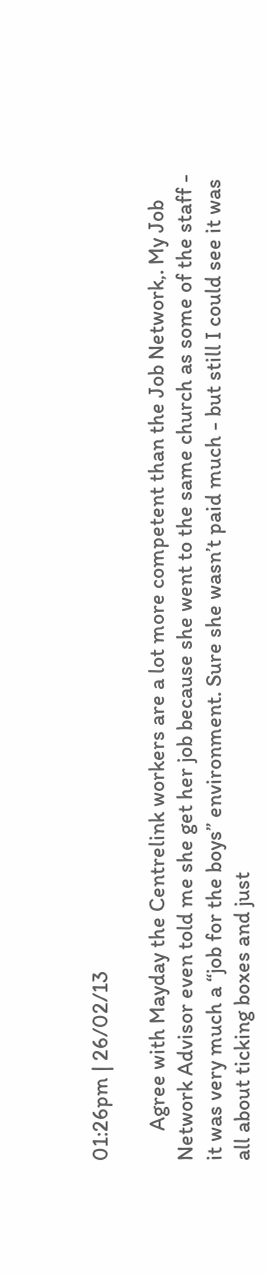01:26pm | 26/02/13

      Agree with Mayday the Centrelink workers are a lot more competent than the Job Network,. My Job Network Advisor even told me she get her job because she went to the same church as some of the staff - it was very much a “job for the boys” environment. Sure she wasn’t paid much - but still I could see it was all about ticking boxes and just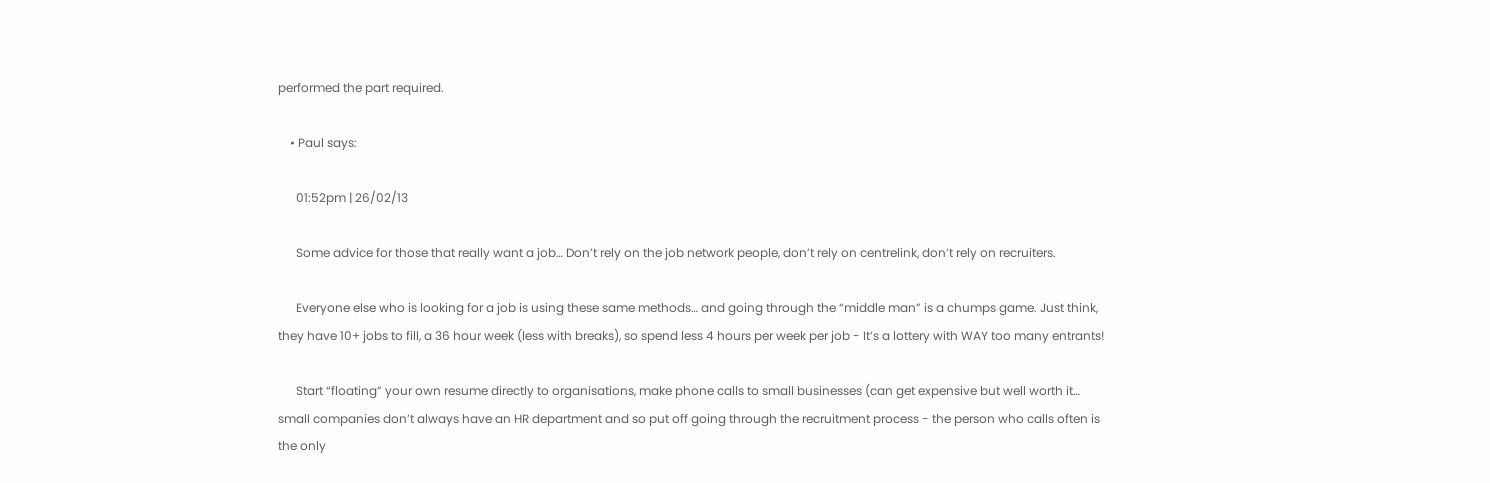performed the part required.

    • Paul says:

      01:52pm | 26/02/13

      Some advice for those that really want a job… Don’t rely on the job network people, don’t rely on centrelink, don’t rely on recruiters.

      Everyone else who is looking for a job is using these same methods… and going through the “middle man” is a chumps game. Just think, they have 10+ jobs to fill, a 36 hour week (less with breaks), so spend less 4 hours per week per job - It’s a lottery with WAY too many entrants!

      Start “floating” your own resume directly to organisations, make phone calls to small businesses (can get expensive but well worth it… small companies don’t always have an HR department and so put off going through the recruitment process - the person who calls often is the only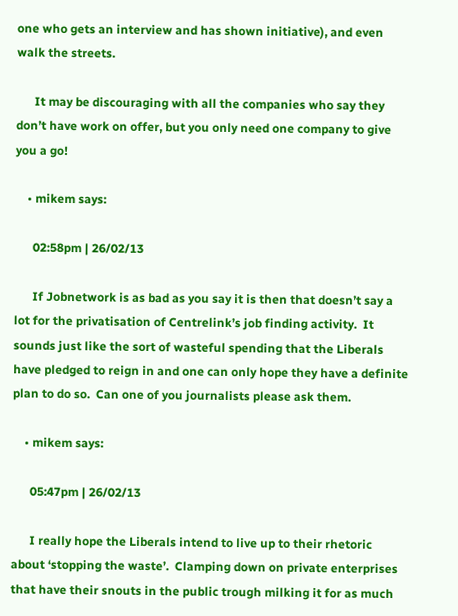one who gets an interview and has shown initiative), and even walk the streets.

      It may be discouraging with all the companies who say they don’t have work on offer, but you only need one company to give you a go!

    • mikem says:

      02:58pm | 26/02/13

      If Jobnetwork is as bad as you say it is then that doesn’t say a lot for the privatisation of Centrelink’s job finding activity.  It sounds just like the sort of wasteful spending that the Liberals have pledged to reign in and one can only hope they have a definite plan to do so.  Can one of you journalists please ask them.

    • mikem says:

      05:47pm | 26/02/13

      I really hope the Liberals intend to live up to their rhetoric about ‘stopping the waste’.  Clamping down on private enterprises that have their snouts in the public trough milking it for as much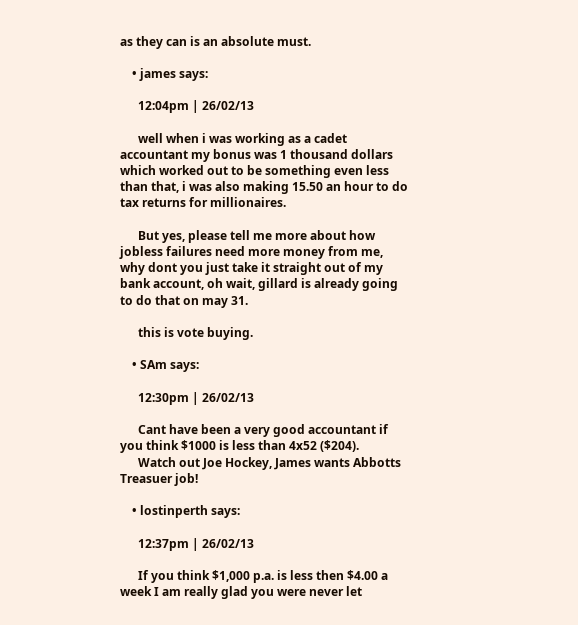as they can is an absolute must.

    • james says:

      12:04pm | 26/02/13

      well when i was working as a cadet accountant my bonus was 1 thousand dollars which worked out to be something even less than that, i was also making 15.50 an hour to do tax returns for millionaires.

      But yes, please tell me more about how jobless failures need more money from me, why dont you just take it straight out of my bank account, oh wait, gillard is already going to do that on may 31.

      this is vote buying.

    • SAm says:

      12:30pm | 26/02/13

      Cant have been a very good accountant if you think $1000 is less than 4x52 ($204).
      Watch out Joe Hockey, James wants Abbotts Treasuer job!

    • lostinperth says:

      12:37pm | 26/02/13

      If you think $1,000 p.a. is less then $4.00 a week I am really glad you were never let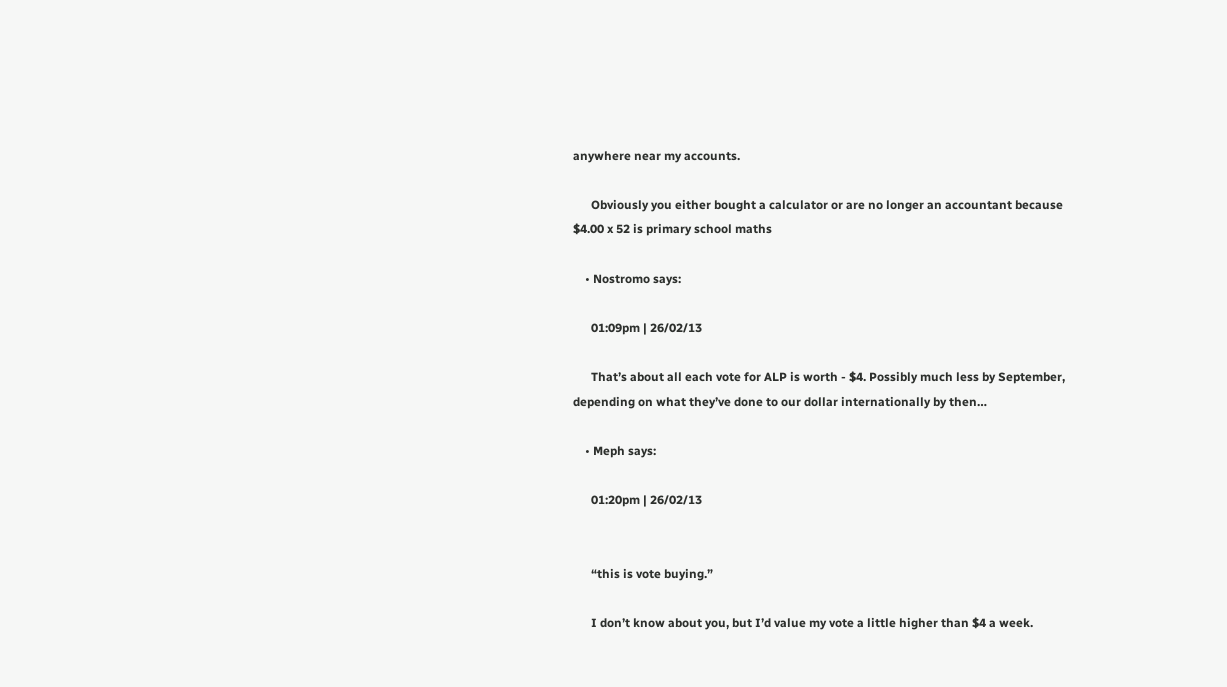anywhere near my accounts.

      Obviously you either bought a calculator or are no longer an accountant because $4.00 x 52 is primary school maths

    • Nostromo says:

      01:09pm | 26/02/13

      That’s about all each vote for ALP is worth - $4. Possibly much less by September, depending on what they’ve done to our dollar internationally by then…

    • Meph says:

      01:20pm | 26/02/13


      “this is vote buying.”

      I don’t know about you, but I’d value my vote a little higher than $4 a week.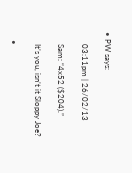• PW says:

      03:11pm | 26/02/13

      Sam: “4x52 ($204).”

      It’s you, isn’t it Sloppy Joe?

    •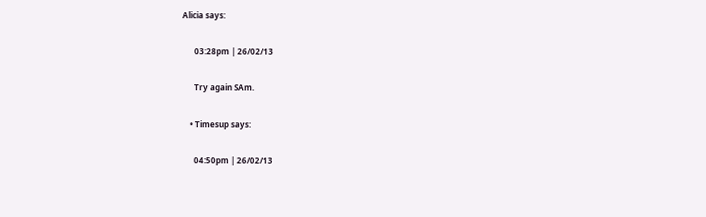Alicia says:

      03:28pm | 26/02/13

      Try again SAm.

    • Timesup says:

      04:50pm | 26/02/13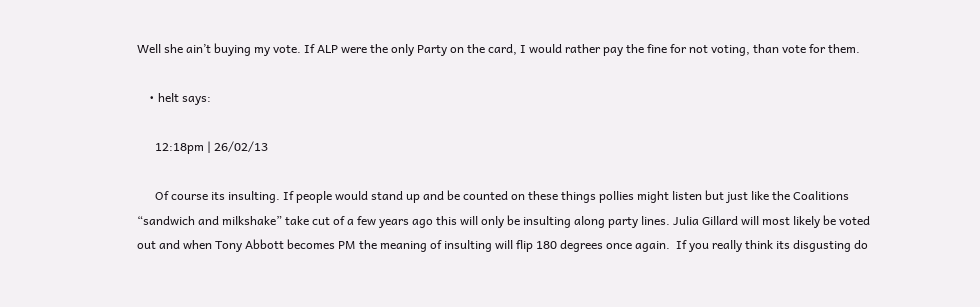Well she ain’t buying my vote. If ALP were the only Party on the card, I would rather pay the fine for not voting, than vote for them.

    • helt says:

      12:18pm | 26/02/13

      Of course its insulting. If people would stand up and be counted on these things pollies might listen but just like the Coalitions “sandwich and milkshake” take cut of a few years ago this will only be insulting along party lines. Julia Gillard will most likely be voted out and when Tony Abbott becomes PM the meaning of insulting will flip 180 degrees once again.  If you really think its disgusting do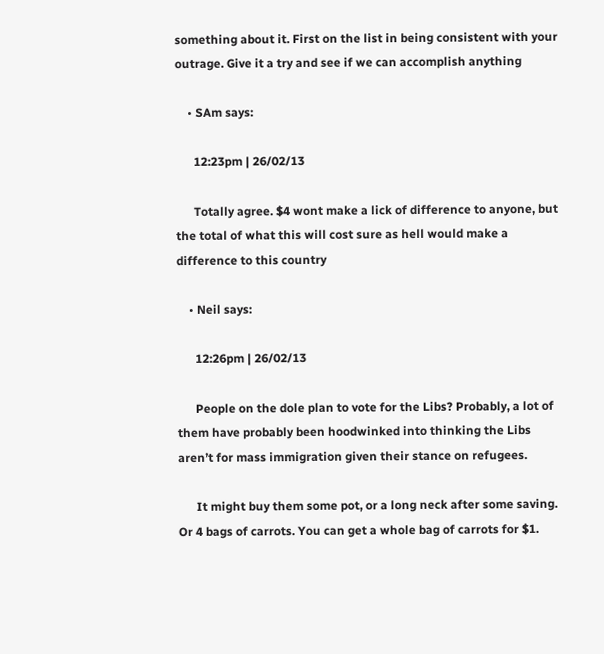something about it. First on the list in being consistent with your outrage. Give it a try and see if we can accomplish anything

    • SAm says:

      12:23pm | 26/02/13

      Totally agree. $4 wont make a lick of difference to anyone, but the total of what this will cost sure as hell would make a difference to this country

    • Neil says:

      12:26pm | 26/02/13

      People on the dole plan to vote for the Libs? Probably, a lot of them have probably been hoodwinked into thinking the Libs aren’t for mass immigration given their stance on refugees.

      It might buy them some pot, or a long neck after some saving. Or 4 bags of carrots. You can get a whole bag of carrots for $1.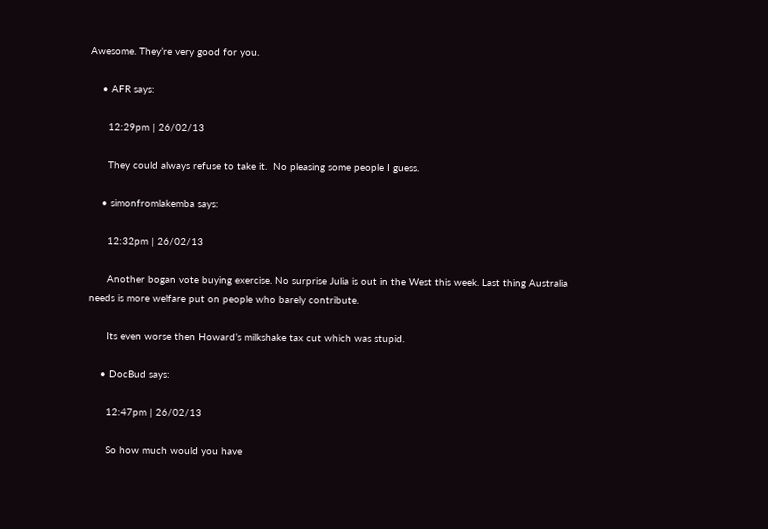Awesome. They’re very good for you.

    • AFR says:

      12:29pm | 26/02/13

      They could always refuse to take it.  No pleasing some people I guess.

    • simonfromlakemba says:

      12:32pm | 26/02/13

      Another bogan vote buying exercise. No surprise Julia is out in the West this week. Last thing Australia needs is more welfare put on people who barely contribute.

      Its even worse then Howard’s milkshake tax cut which was stupid.

    • DocBud says:

      12:47pm | 26/02/13

      So how much would you have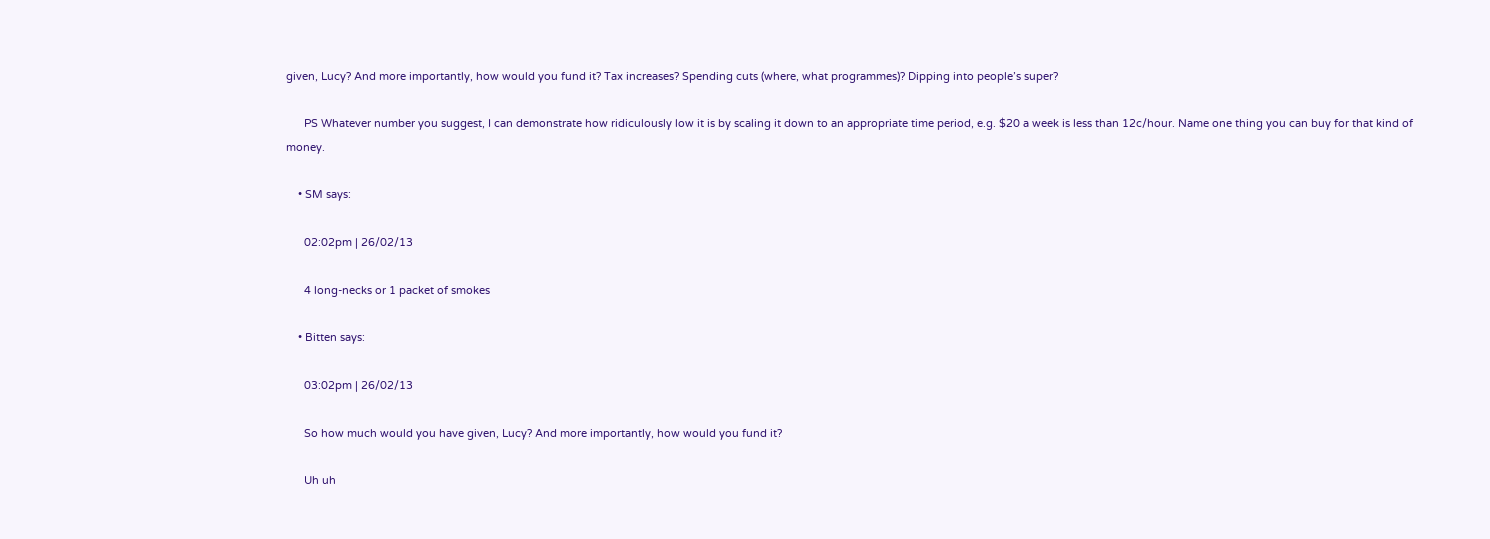given, Lucy? And more importantly, how would you fund it? Tax increases? Spending cuts (where, what programmes)? Dipping into people’s super?

      PS Whatever number you suggest, I can demonstrate how ridiculously low it is by scaling it down to an appropriate time period, e.g. $20 a week is less than 12c/hour. Name one thing you can buy for that kind of money.

    • SM says:

      02:02pm | 26/02/13

      4 long-necks or 1 packet of smokes

    • Bitten says:

      03:02pm | 26/02/13

      So how much would you have given, Lucy? And more importantly, how would you fund it?

      Uh uh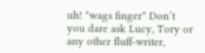uh! *wags finger* Don’t you dare ask Lucy, Tory or any other fluff-writer,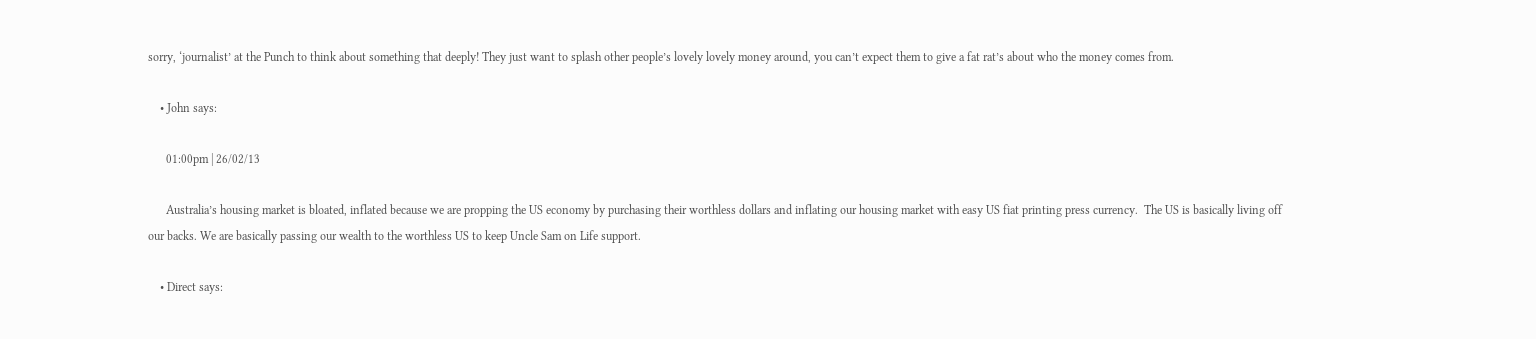sorry, ‘journalist’ at the Punch to think about something that deeply! They just want to splash other people’s lovely lovely money around, you can’t expect them to give a fat rat’s about who the money comes from.

    • John says:

      01:00pm | 26/02/13

      Australia’s housing market is bloated, inflated because we are propping the US economy by purchasing their worthless dollars and inflating our housing market with easy US fiat printing press currency.  The US is basically living off our backs. We are basically passing our wealth to the worthless US to keep Uncle Sam on Life support.

    • Direct says: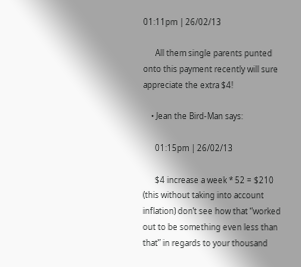01:11pm | 26/02/13

      All them single parents punted onto this payment recently will sure appreciate the extra $4!

    • Jean the Bird-Man says:

      01:15pm | 26/02/13

      $4 increase a week * 52 = $210 (this without taking into account inflation) don’t see how that “worked out to be something even less than that” in regards to your thousand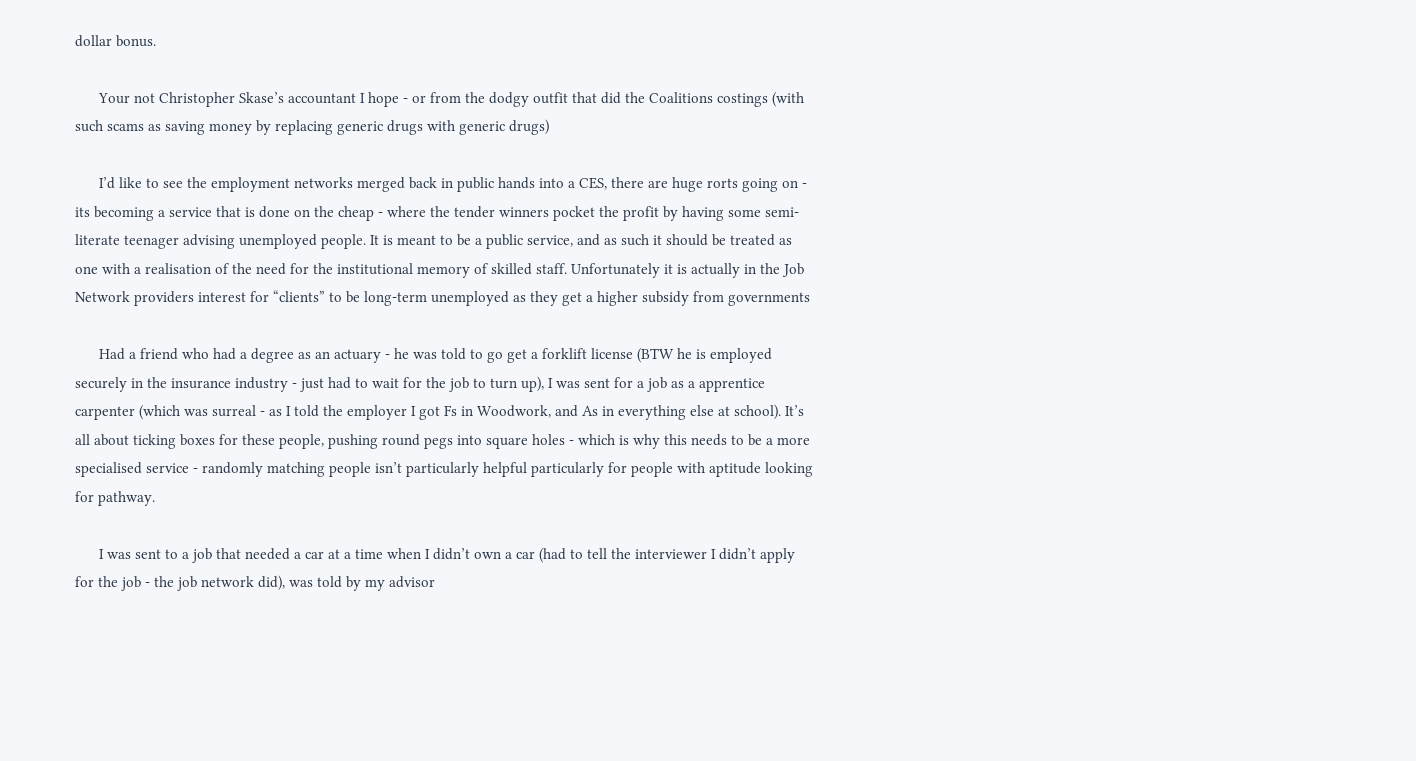dollar bonus.

      Your not Christopher Skase’s accountant I hope - or from the dodgy outfit that did the Coalitions costings (with such scams as saving money by replacing generic drugs with generic drugs)

      I’d like to see the employment networks merged back in public hands into a CES, there are huge rorts going on - its becoming a service that is done on the cheap - where the tender winners pocket the profit by having some semi-literate teenager advising unemployed people. It is meant to be a public service, and as such it should be treated as one with a realisation of the need for the institutional memory of skilled staff. Unfortunately it is actually in the Job Network providers interest for “clients” to be long-term unemployed as they get a higher subsidy from governments

      Had a friend who had a degree as an actuary - he was told to go get a forklift license (BTW he is employed securely in the insurance industry - just had to wait for the job to turn up), I was sent for a job as a apprentice carpenter (which was surreal - as I told the employer I got Fs in Woodwork, and As in everything else at school). It’s all about ticking boxes for these people, pushing round pegs into square holes - which is why this needs to be a more specialised service - randomly matching people isn’t particularly helpful particularly for people with aptitude looking for pathway.

      I was sent to a job that needed a car at a time when I didn’t own a car (had to tell the interviewer I didn’t apply for the job - the job network did), was told by my advisor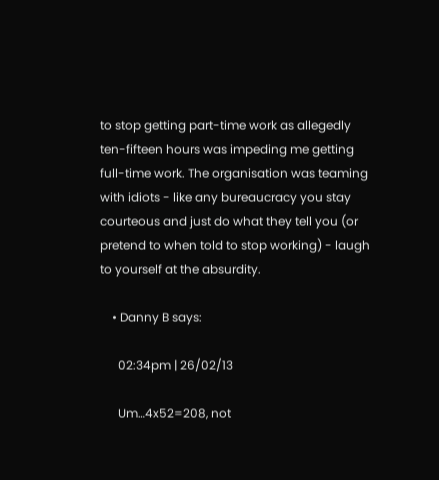to stop getting part-time work as allegedly ten-fifteen hours was impeding me getting full-time work. The organisation was teaming with idiots - like any bureaucracy you stay courteous and just do what they tell you (or pretend to when told to stop working) - laugh to yourself at the absurdity.

    • Danny B says:

      02:34pm | 26/02/13

      Um…4x52=208, not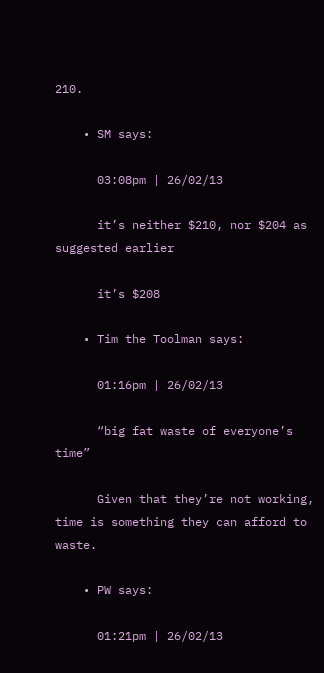210.

    • SM says:

      03:08pm | 26/02/13

      it’s neither $210, nor $204 as suggested earlier

      it’s $208

    • Tim the Toolman says:

      01:16pm | 26/02/13

      “big fat waste of everyone’s time”

      Given that they’re not working, time is something they can afford to waste.

    • PW says:

      01:21pm | 26/02/13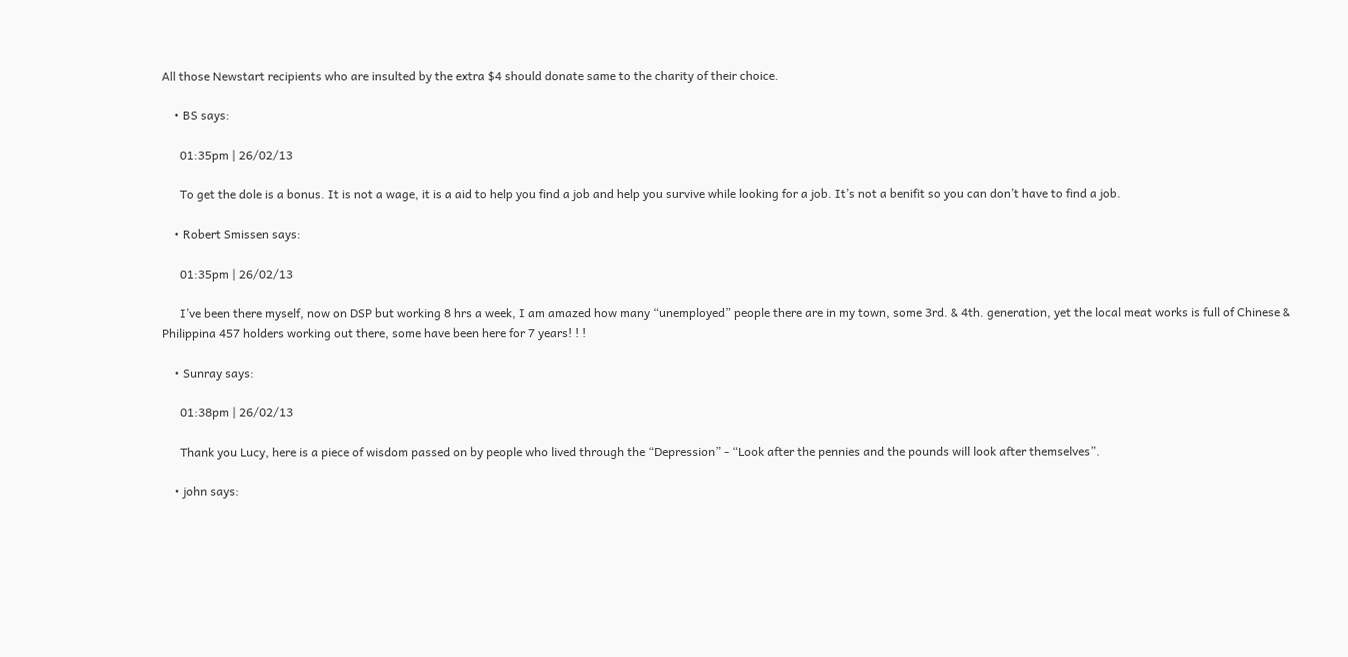All those Newstart recipients who are insulted by the extra $4 should donate same to the charity of their choice.

    • BS says:

      01:35pm | 26/02/13

      To get the dole is a bonus. It is not a wage, it is a aid to help you find a job and help you survive while looking for a job. It’s not a benifit so you can don’t have to find a job.

    • Robert Smissen says:

      01:35pm | 26/02/13

      I’ve been there myself, now on DSP but working 8 hrs a week, I am amazed how many “unemployed” people there are in my town, some 3rd. & 4th. generation, yet the local meat works is full of Chinese & Philippina 457 holders working out there, some have been here for 7 years! ! !

    • Sunray says:

      01:38pm | 26/02/13

      Thank you Lucy, here is a piece of wisdom passed on by people who lived through the “Depression” - “Look after the pennies and the pounds will look after themselves”.

    • john says: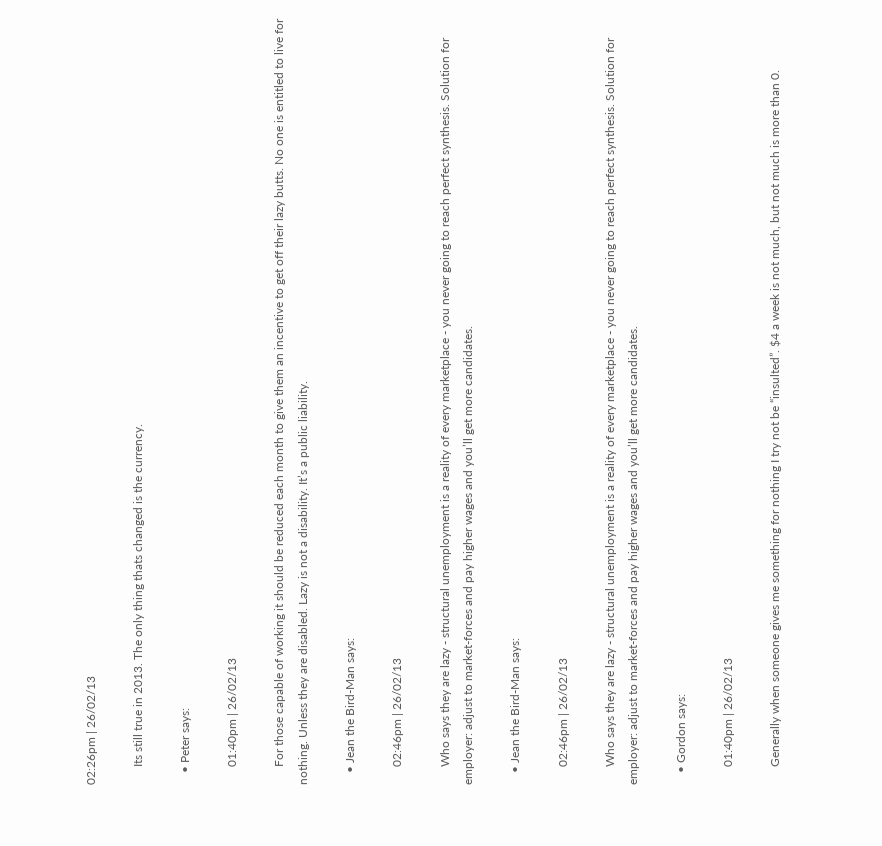02:26pm | 26/02/13

      Its still true in 2013. The only thing thats changed is the currency.

    • Peter says:

      01:40pm | 26/02/13

      For those capable of working it should be reduced each month to give them an incentive to get off their lazy butts. No one is entitled to live for nothing. Unless they are disabled. Lazy is not a disability. It’s a public liability.

    • Jean the Bird-Man says:

      02:46pm | 26/02/13

      Who says they are lazy - structural unemployment is a reality of every marketplace - you never going to reach perfect synthesis. Solution for employer: adjust to market-forces and pay higher wages and you’ll get more candidates.

    • Jean the Bird-Man says:

      02:46pm | 26/02/13

      Who says they are lazy - structural unemployment is a reality of every marketplace - you never going to reach perfect synthesis. Solution for employer: adjust to market-forces and pay higher wages and you’ll get more candidates.

    • Gordon says:

      01:40pm | 26/02/13

      Generally when someone gives me something for nothing I try not be “insulted”. $4 a week is not much, but not much is more than 0.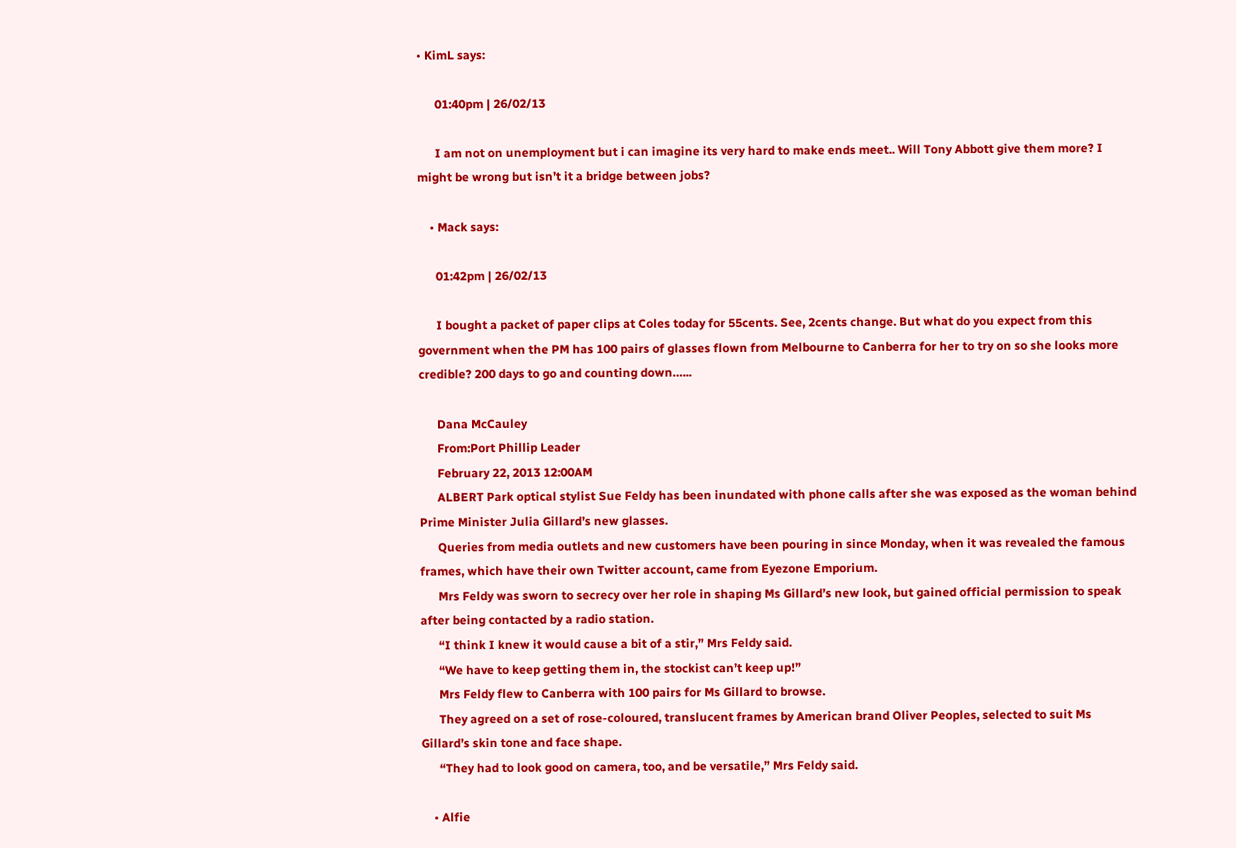• KimL says:

      01:40pm | 26/02/13

      I am not on unemployment but i can imagine its very hard to make ends meet.. Will Tony Abbott give them more? I might be wrong but isn’t it a bridge between jobs?

    • Mack says:

      01:42pm | 26/02/13

      I bought a packet of paper clips at Coles today for 55cents. See, 2cents change. But what do you expect from this government when the PM has 100 pairs of glasses flown from Melbourne to Canberra for her to try on so she looks more credible? 200 days to go and counting down…...

      Dana McCauley
      From:Port Phillip Leader
      February 22, 2013 12:00AM
      ALBERT Park optical stylist Sue Feldy has been inundated with phone calls after she was exposed as the woman behind Prime Minister Julia Gillard’s new glasses.
      Queries from media outlets and new customers have been pouring in since Monday, when it was revealed the famous frames, which have their own Twitter account, came from Eyezone Emporium.
      Mrs Feldy was sworn to secrecy over her role in shaping Ms Gillard’s new look, but gained official permission to speak after being contacted by a radio station.
      “I think I knew it would cause a bit of a stir,” Mrs Feldy said.
      “We have to keep getting them in, the stockist can’t keep up!”
      Mrs Feldy flew to Canberra with 100 pairs for Ms Gillard to browse.
      They agreed on a set of rose-coloured, translucent frames by American brand Oliver Peoples, selected to suit Ms Gillard’s skin tone and face shape.
      “They had to look good on camera, too, and be versatile,” Mrs Feldy said.

    • Alfie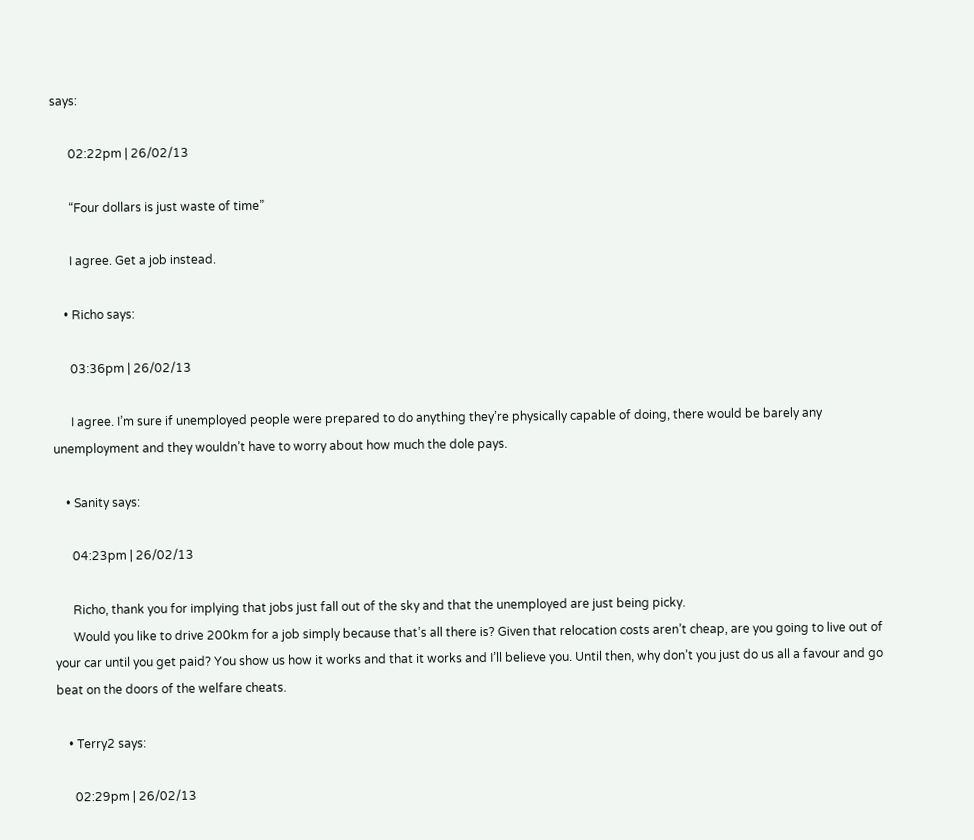says:

      02:22pm | 26/02/13

      “Four dollars is just waste of time”

      I agree. Get a job instead.

    • Richo says:

      03:36pm | 26/02/13

      I agree. I’m sure if unemployed people were prepared to do anything they’re physically capable of doing, there would be barely any unemployment and they wouldn’t have to worry about how much the dole pays.

    • Sanity says:

      04:23pm | 26/02/13

      Richo, thank you for implying that jobs just fall out of the sky and that the unemployed are just being picky.
      Would you like to drive 200km for a job simply because that’s all there is? Given that relocation costs aren’t cheap, are you going to live out of your car until you get paid? You show us how it works and that it works and I’ll believe you. Until then, why don’t you just do us all a favour and go beat on the doors of the welfare cheats.

    • Terry2 says:

      02:29pm | 26/02/13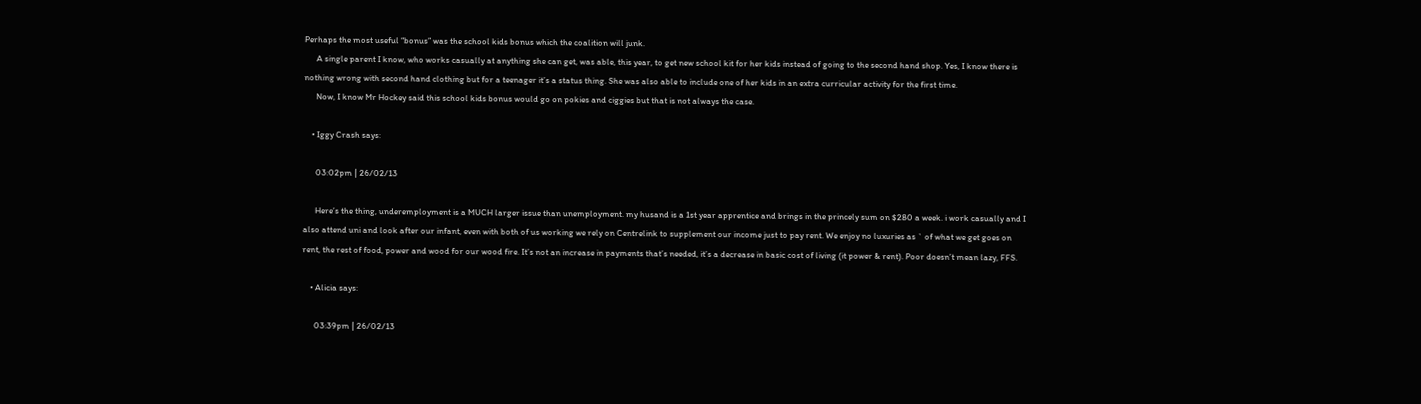Perhaps the most useful “bonus” was the school kids bonus which the coalition will junk.
      A single parent I know, who works casually at anything she can get, was able, this year, to get new school kit for her kids instead of going to the second hand shop. Yes, I know there is nothing wrong with second hand clothing but for a teenager it’s a status thing. She was also able to include one of her kids in an extra curricular activity for the first time.
      Now, I know Mr Hockey said this school kids bonus would go on pokies and ciggies but that is not always the case.

    • Iggy Crash says:

      03:02pm | 26/02/13

      Here’s the thing, underemployment is a MUCH larger issue than unemployment. my husand is a 1st year apprentice and brings in the princely sum on $280 a week. i work casually and I also attend uni and look after our infant, even with both of us working we rely on Centrelink to supplement our income just to pay rent. We enjoy no luxuries as ` of what we get goes on rent, the rest of food, power and wood for our wood fire. It’s not an increase in payments that’s needed, it’s a decrease in basic cost of living (it power & rent). Poor doesn’t mean lazy, FFS.

    • Alicia says:

      03:39pm | 26/02/13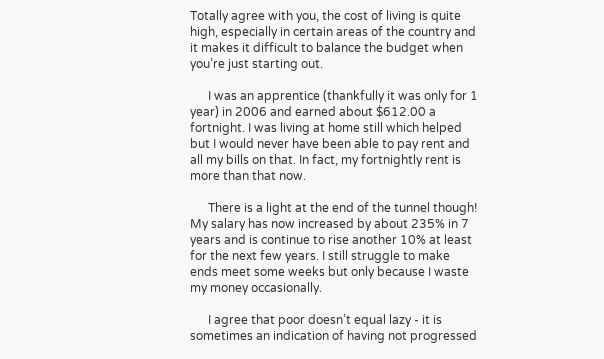Totally agree with you, the cost of living is quite high, especially in certain areas of the country and it makes it difficult to balance the budget when you’re just starting out.

      I was an apprentice (thankfully it was only for 1 year) in 2006 and earned about $612.00 a fortnight. I was living at home still which helped but I would never have been able to pay rent and all my bills on that. In fact, my fortnightly rent is more than that now.

      There is a light at the end of the tunnel though! My salary has now increased by about 235% in 7 years and is continue to rise another 10% at least for the next few years. I still struggle to make ends meet some weeks but only because I waste my money occasionally.

      I agree that poor doesn’t equal lazy - it is sometimes an indication of having not progressed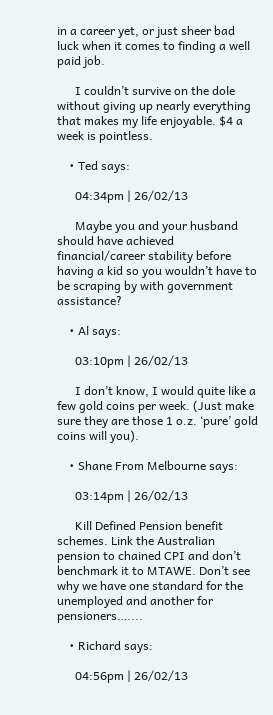in a career yet, or just sheer bad luck when it comes to finding a well paid job.

      I couldn’t survive on the dole without giving up nearly everything that makes my life enjoyable. $4 a week is pointless.

    • Ted says:

      04:34pm | 26/02/13

      Maybe you and your husband should have achieved financial/career stability before having a kid so you wouldn’t have to be scraping by with government assistance?

    • Al says:

      03:10pm | 26/02/13

      I don’t know, I would quite like a few gold coins per week. (Just make sure they are those 1 o.z. ‘pure’ gold coins will you).

    • Shane From Melbourne says:

      03:14pm | 26/02/13

      Kill Defined Pension benefit schemes. Link the Australian pension to chained CPI and don’t benchmark it to MTAWE. Don’t see why we have one standard for the unemployed and another for pensioners…....

    • Richard says:

      04:56pm | 26/02/13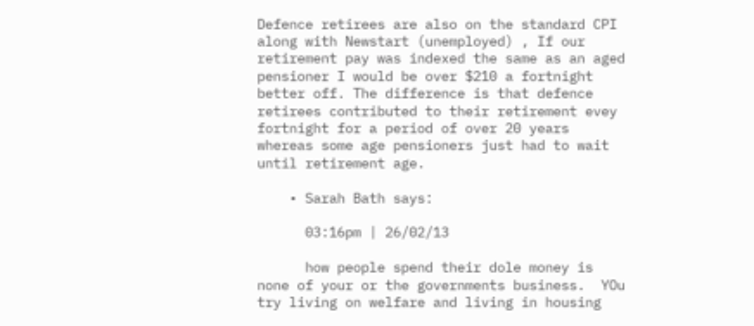Defence retirees are also on the standard CPI along with Newstart (unemployed) , If our retirement pay was indexed the same as an aged pensioner I would be over $210 a fortnight better off. The difference is that defence retirees contributed to their retirement evey fortnight for a period of over 20 years whereas some age pensioners just had to wait until retirement age.

    • Sarah Bath says:

      03:16pm | 26/02/13

      how people spend their dole money is none of your or the governments business.  YOu try living on welfare and living in housing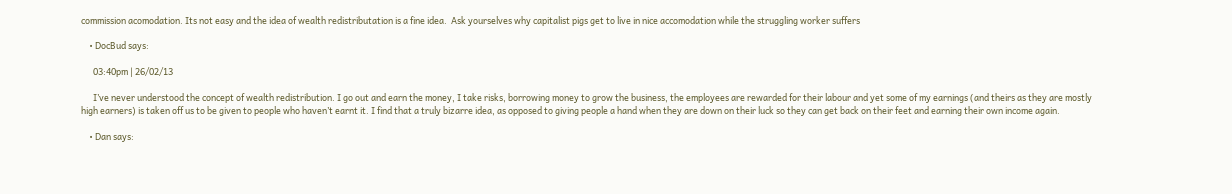commission acomodation. Its not easy and the idea of wealth redistributation is a fine idea.  Ask yourselves why capitalist pigs get to live in nice accomodation while the struggling worker suffers

    • DocBud says:

      03:40pm | 26/02/13

      I’ve never understood the concept of wealth redistribution. I go out and earn the money, I take risks, borrowing money to grow the business, the employees are rewarded for their labour and yet some of my earnings (and theirs as they are mostly high earners) is taken off us to be given to people who haven’t earnt it. I find that a truly bizarre idea, as opposed to giving people a hand when they are down on their luck so they can get back on their feet and earning their own income again.

    • Dan says: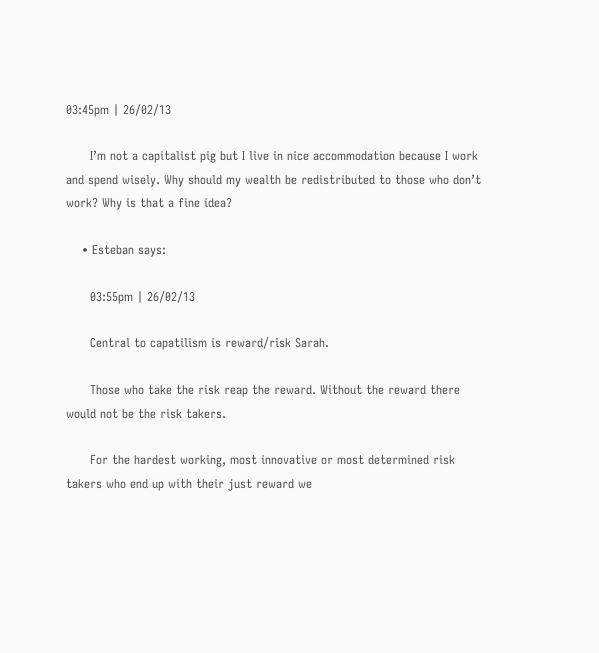03:45pm | 26/02/13

      I’m not a capitalist pig but I live in nice accommodation because I work and spend wisely. Why should my wealth be redistributed to those who don’t work? Why is that a fine idea?

    • Esteban says:

      03:55pm | 26/02/13

      Central to capatilism is reward/risk Sarah.

      Those who take the risk reap the reward. Without the reward there would not be the risk takers.

      For the hardest working, most innovative or most determined risk takers who end up with their just reward we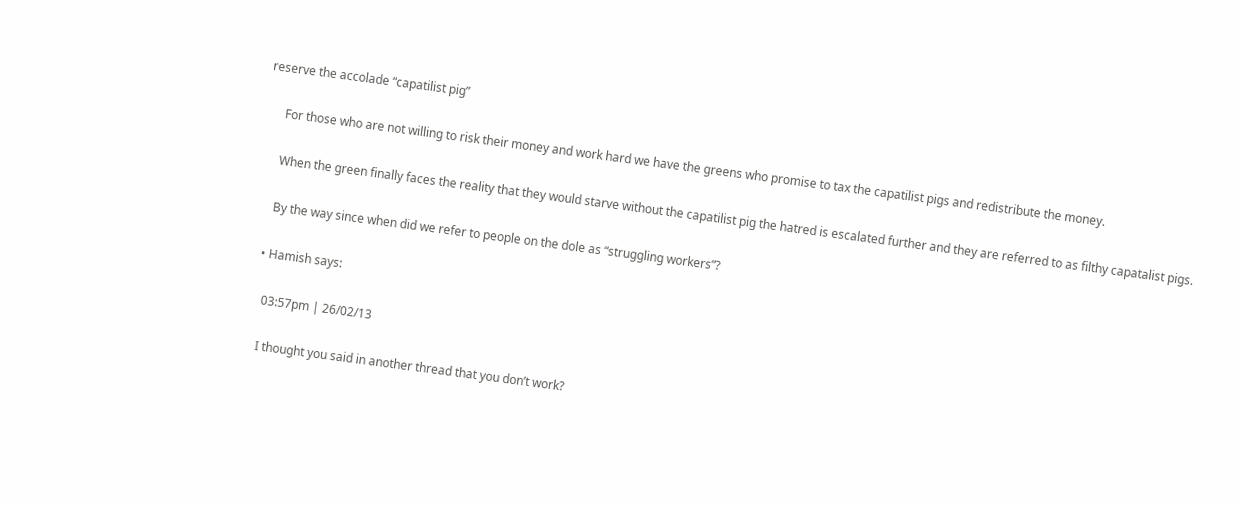reserve the accolade “capatilist pig”

      For those who are not willing to risk their money and work hard we have the greens who promise to tax the capatilist pigs and redistribute the money.

      When the green finally faces the reality that they would starve without the capatilist pig the hatred is escalated further and they are referred to as filthy capatalist pigs.

      By the way since when did we refer to people on the dole as “struggling workers”?

    • Hamish says:

      03:57pm | 26/02/13

      I thought you said in another thread that you don’t work?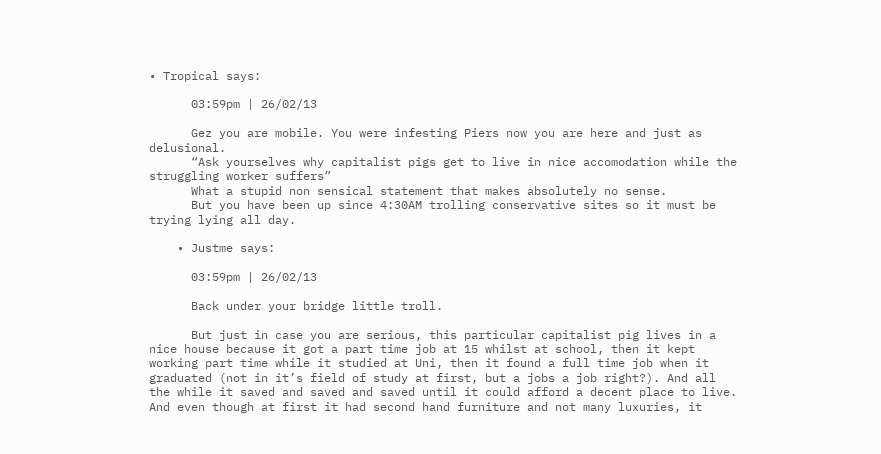• Tropical says:

      03:59pm | 26/02/13

      Gez you are mobile. You were infesting Piers now you are here and just as delusional.
      “Ask yourselves why capitalist pigs get to live in nice accomodation while the struggling worker suffers”
      What a stupid non sensical statement that makes absolutely no sense.
      But you have been up since 4:30AM trolling conservative sites so it must be trying lying all day.

    • Justme says:

      03:59pm | 26/02/13

      Back under your bridge little troll.

      But just in case you are serious, this particular capitalist pig lives in a nice house because it got a part time job at 15 whilst at school, then it kept working part time while it studied at Uni, then it found a full time job when it graduated (not in it’s field of study at first, but a jobs a job right?). And all the while it saved and saved and saved until it could afford a decent place to live. And even though at first it had second hand furniture and not many luxuries, it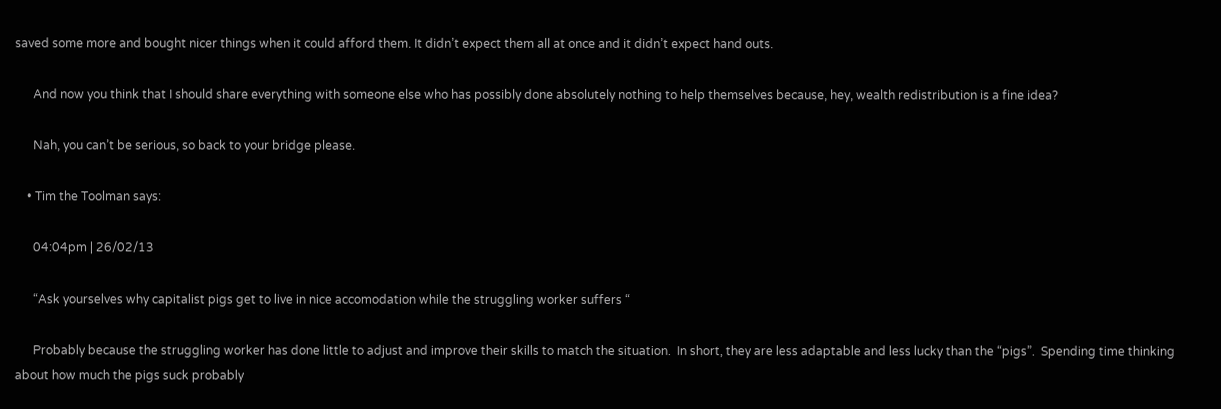saved some more and bought nicer things when it could afford them. It didn’t expect them all at once and it didn’t expect hand outs.

      And now you think that I should share everything with someone else who has possibly done absolutely nothing to help themselves because, hey, wealth redistribution is a fine idea?

      Nah, you can’t be serious, so back to your bridge please.

    • Tim the Toolman says:

      04:04pm | 26/02/13

      “Ask yourselves why capitalist pigs get to live in nice accomodation while the struggling worker suffers “

      Probably because the struggling worker has done little to adjust and improve their skills to match the situation.  In short, they are less adaptable and less lucky than the “pigs”.  Spending time thinking about how much the pigs suck probably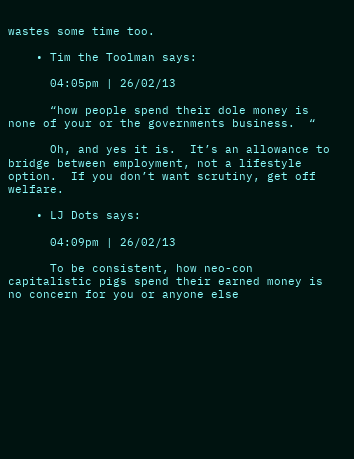wastes some time too.

    • Tim the Toolman says:

      04:05pm | 26/02/13

      “how people spend their dole money is none of your or the governments business.  “

      Oh, and yes it is.  It’s an allowance to bridge between employment, not a lifestyle option.  If you don’t want scrutiny, get off welfare.

    • LJ Dots says:

      04:09pm | 26/02/13

      To be consistent, how neo-con capitalistic pigs spend their earned money is no concern for you or anyone else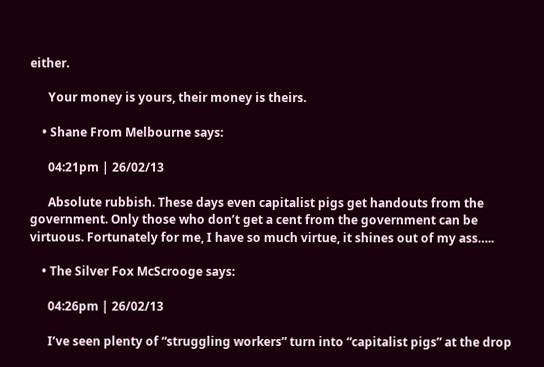either.

      Your money is yours, their money is theirs.

    • Shane From Melbourne says:

      04:21pm | 26/02/13

      Absolute rubbish. These days even capitalist pigs get handouts from the government. Only those who don’t get a cent from the government can be virtuous. Fortunately for me, I have so much virtue, it shines out of my ass…..

    • The Silver Fox McScrooge says:

      04:26pm | 26/02/13

      I’ve seen plenty of “struggling workers” turn into “capitalist pigs” at the drop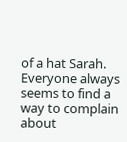of a hat Sarah. Everyone always seems to find a way to complain about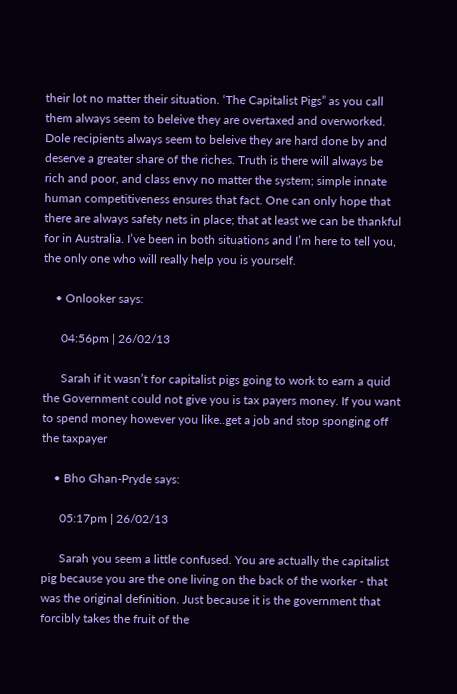their lot no matter their situation. ‘The Capitalist Pigs” as you call them always seem to beleive they are overtaxed and overworked. Dole recipients always seem to beleive they are hard done by and deserve a greater share of the riches. Truth is there will always be rich and poor, and class envy no matter the system; simple innate human competitiveness ensures that fact. One can only hope that there are always safety nets in place; that at least we can be thankful for in Australia. I’ve been in both situations and I’m here to tell you, the only one who will really help you is yourself.

    • Onlooker says:

      04:56pm | 26/02/13

      Sarah if it wasn’t for capitalist pigs going to work to earn a quid the Government could not give you is tax payers money. If you want to spend money however you like..get a job and stop sponging off the taxpayer

    • Bho Ghan-Pryde says:

      05:17pm | 26/02/13

      Sarah you seem a little confused. You are actually the capitalist pig because you are the one living on the back of the worker - that was the original definition. Just because it is the government that forcibly takes the fruit of the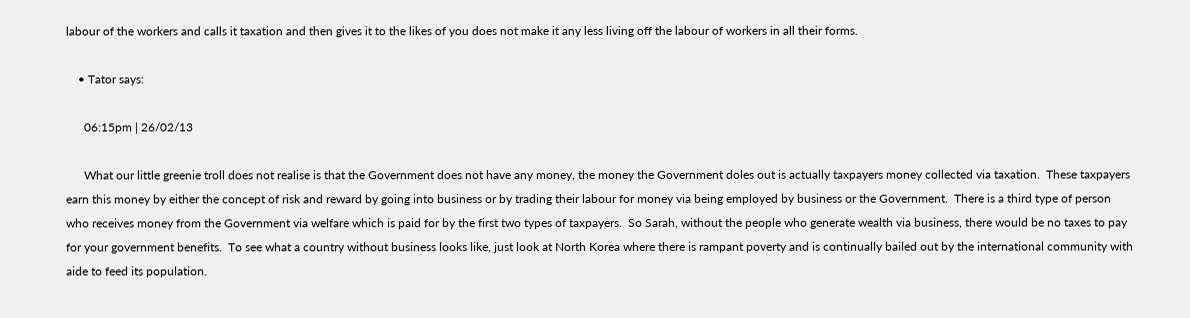labour of the workers and calls it taxation and then gives it to the likes of you does not make it any less living off the labour of workers in all their forms.

    • Tator says:

      06:15pm | 26/02/13

      What our little greenie troll does not realise is that the Government does not have any money, the money the Government doles out is actually taxpayers money collected via taxation.  These taxpayers earn this money by either the concept of risk and reward by going into business or by trading their labour for money via being employed by business or the Government.  There is a third type of person who receives money from the Government via welfare which is paid for by the first two types of taxpayers.  So Sarah, without the people who generate wealth via business, there would be no taxes to pay for your government benefits.  To see what a country without business looks like, just look at North Korea where there is rampant poverty and is continually bailed out by the international community with aide to feed its population.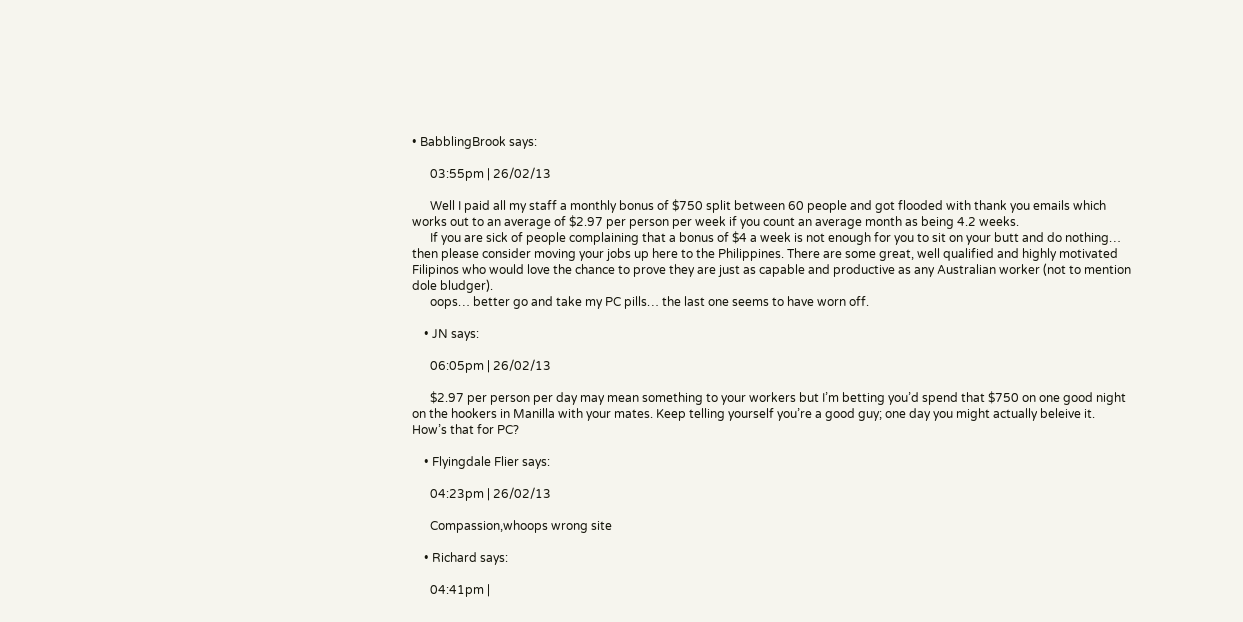• BabblingBrook says:

      03:55pm | 26/02/13

      Well I paid all my staff a monthly bonus of $750 split between 60 people and got flooded with thank you emails which works out to an average of $2.97 per person per week if you count an average month as being 4.2 weeks.
      If you are sick of people complaining that a bonus of $4 a week is not enough for you to sit on your butt and do nothing… then please consider moving your jobs up here to the Philippines. There are some great, well qualified and highly motivated Filipinos who would love the chance to prove they are just as capable and productive as any Australian worker (not to mention dole bludger).
      oops… better go and take my PC pills… the last one seems to have worn off.

    • JN says:

      06:05pm | 26/02/13

      $2.97 per person per day may mean something to your workers but I’m betting you’d spend that $750 on one good night on the hookers in Manilla with your mates. Keep telling yourself you’re a good guy; one day you might actually beleive it. How’s that for PC?

    • Flyingdale Flier says:

      04:23pm | 26/02/13

      Compassion,whoops wrong site

    • Richard says:

      04:41pm |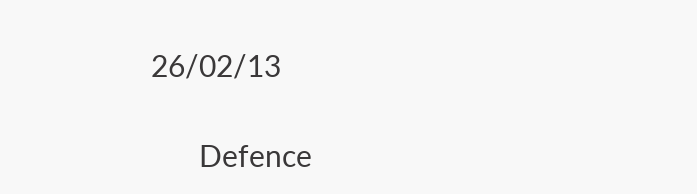26/02/13

      Defence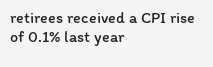retirees received a CPI rise of 0.1% last year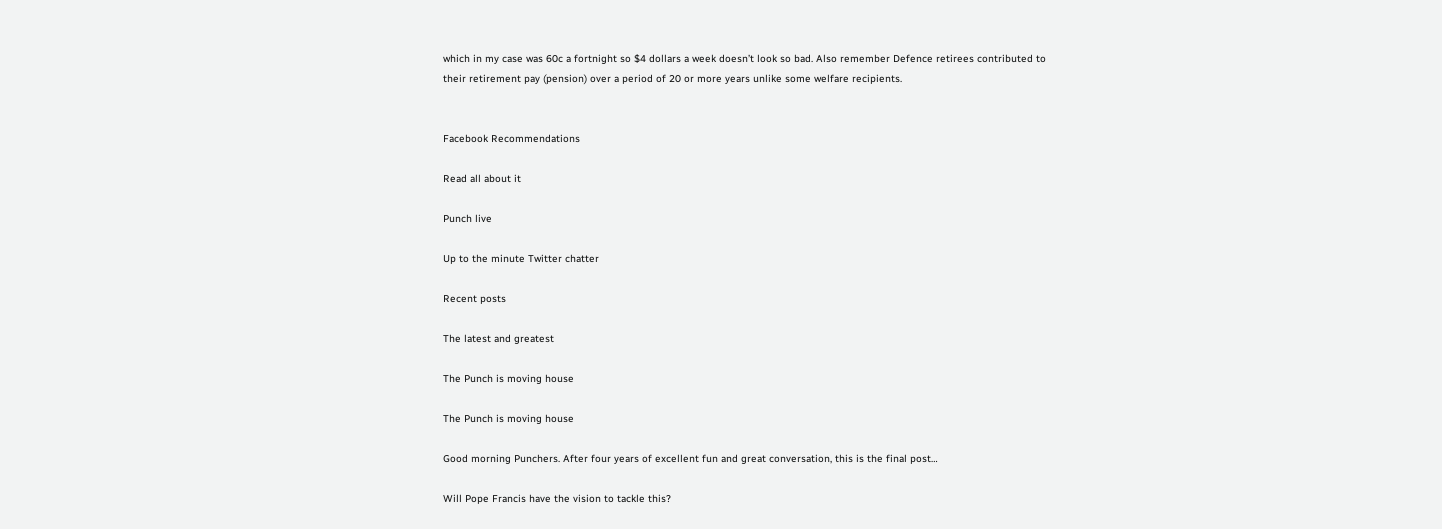which in my case was 60c a fortnight so $4 dollars a week doesn’t look so bad. Also remember Defence retirees contributed to their retirement pay (pension) over a period of 20 or more years unlike some welfare recipients.


Facebook Recommendations

Read all about it

Punch live

Up to the minute Twitter chatter

Recent posts

The latest and greatest

The Punch is moving house

The Punch is moving house

Good morning Punchers. After four years of excellent fun and great conversation, this is the final post…

Will Pope Francis have the vision to tackle this?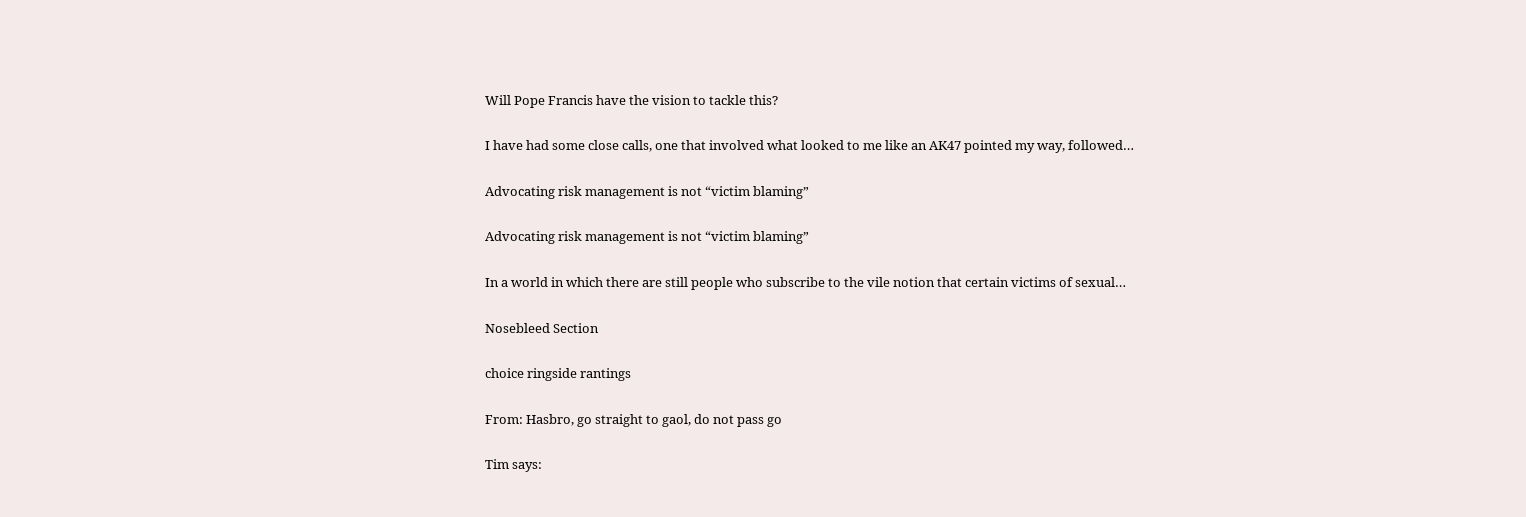Will Pope Francis have the vision to tackle this?

I have had some close calls, one that involved what looked to me like an AK47 pointed my way, followed…

Advocating risk management is not “victim blaming”

Advocating risk management is not “victim blaming”

In a world in which there are still people who subscribe to the vile notion that certain victims of sexual…

Nosebleed Section

choice ringside rantings

From: Hasbro, go straight to gaol, do not pass go

Tim says: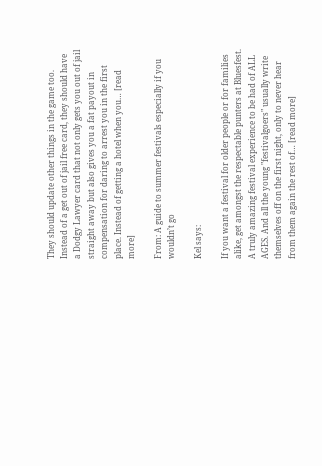They should update other things in the game too. Instead of a get out of jail free card, they should have a Dodgy Lawyer card that not only gets you out of jail straight away but also gives you a fat payout in compensation for daring to arrest you in the first place. Instead of getting a hotel when you… [read more]

From: A guide to summer festivals especially if you wouldn’t go

Kel says:

If you want a festival for older people or for families alike, get amongst the respectable punters at Bluesfest. A truly amazing festival experience to be had of ALL AGES. And all the young "festivalgoers" usually write themselves off on the first night, only to never hear from them again the rest of… [read more]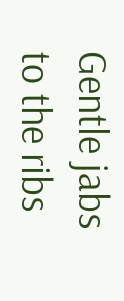Gentle jabs to the ribs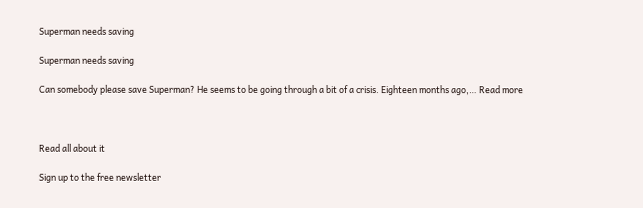Superman needs saving

Superman needs saving

Can somebody please save Superman? He seems to be going through a bit of a crisis. Eighteen months ago,… Read more



Read all about it

Sign up to the free newsletter